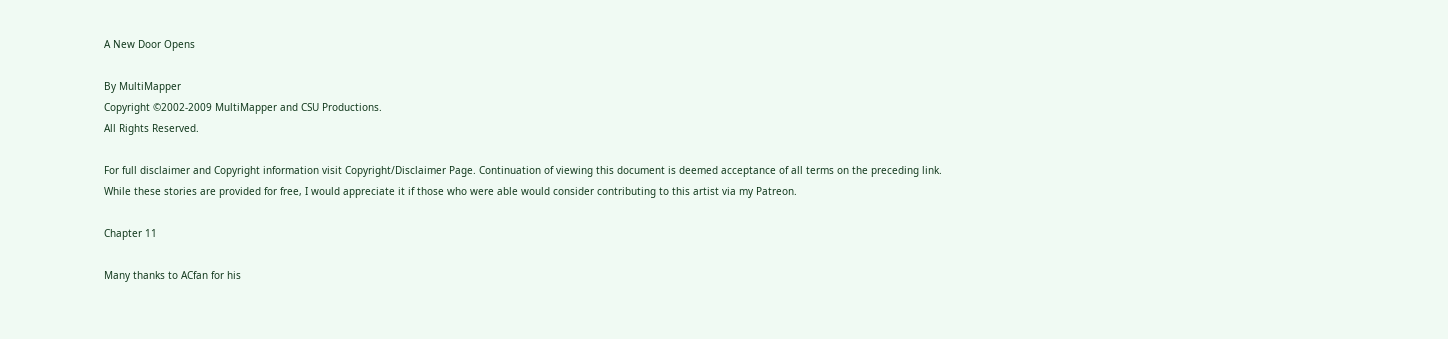A New Door Opens

By MultiMapper
Copyright ©2002-2009 MultiMapper and CSU Productions.
All Rights Reserved.

For full disclaimer and Copyright information visit Copyright/Disclaimer Page. Continuation of viewing this document is deemed acceptance of all terms on the preceding link. While these stories are provided for free, I would appreciate it if those who were able would consider contributing to this artist via my Patreon.

Chapter 11

Many thanks to ACfan for his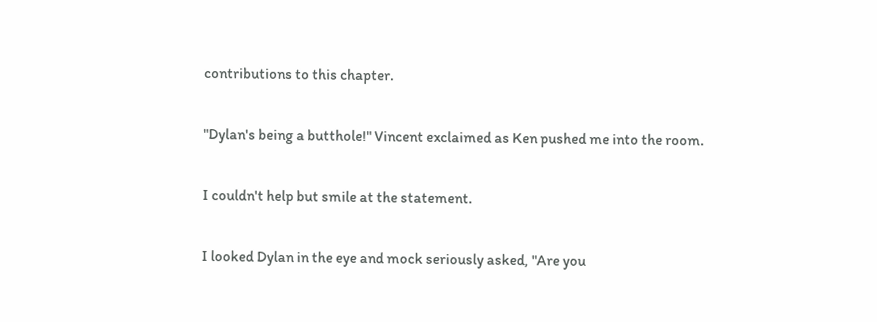contributions to this chapter.

"Dylan's being a butthole!" Vincent exclaimed as Ken pushed me into the room.

I couldn't help but smile at the statement.

I looked Dylan in the eye and mock seriously asked, "Are you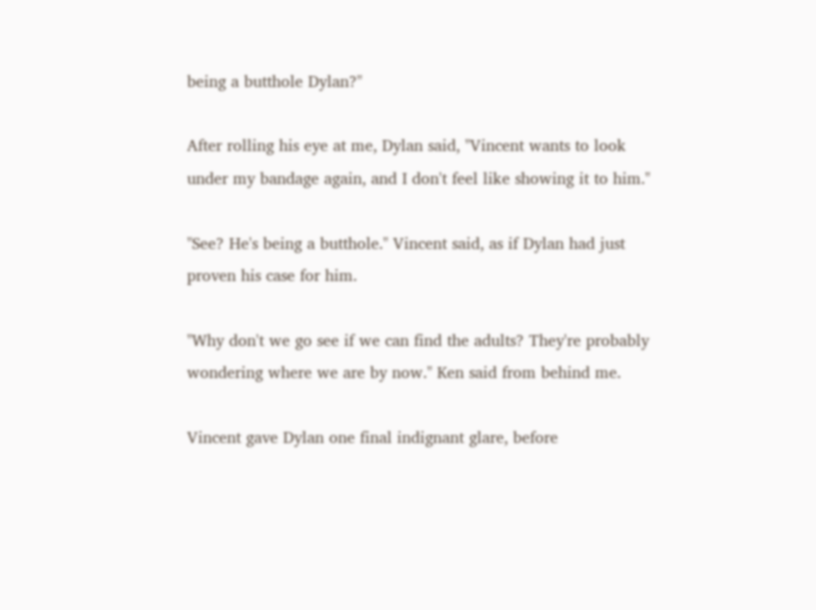being a butthole Dylan?"

After rolling his eye at me, Dylan said, "Vincent wants to look under my bandage again, and I don't feel like showing it to him."

"See? He's being a butthole." Vincent said, as if Dylan had just proven his case for him.

"Why don't we go see if we can find the adults? They're probably wondering where we are by now." Ken said from behind me.

Vincent gave Dylan one final indignant glare, before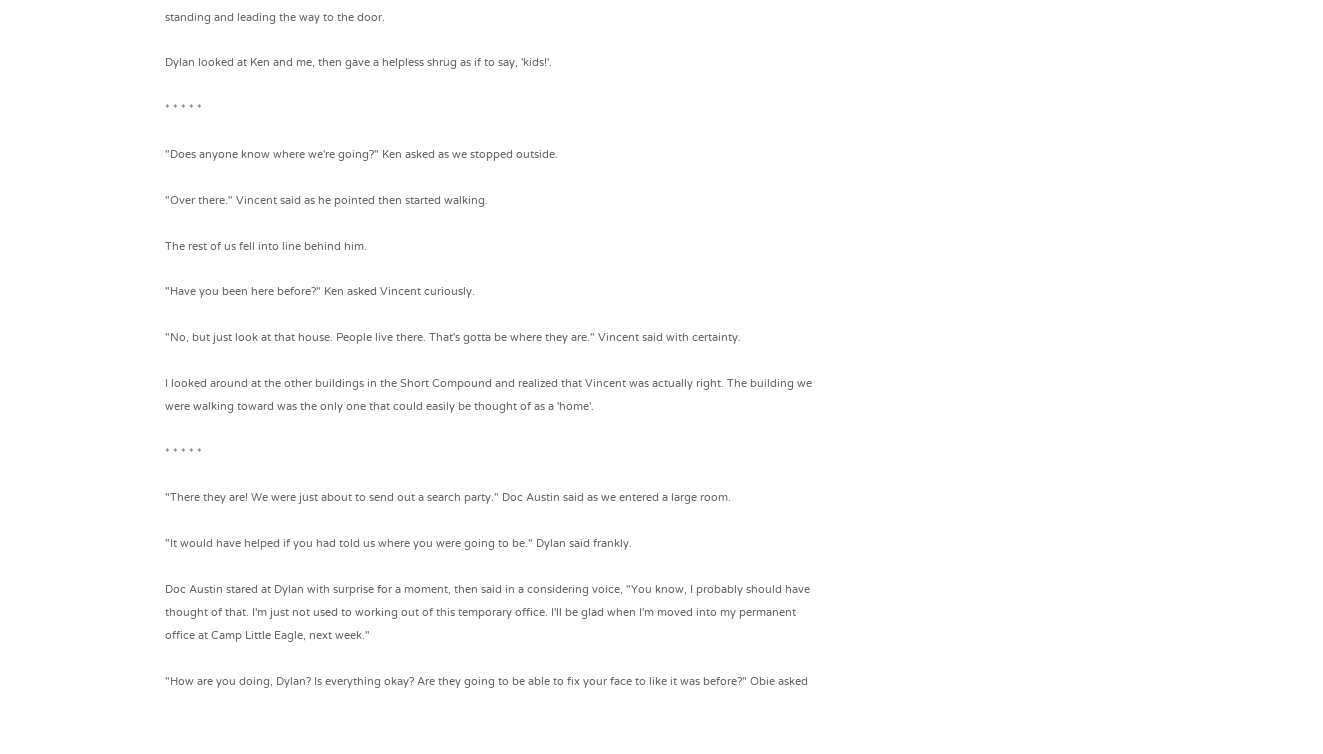standing and leading the way to the door.

Dylan looked at Ken and me, then gave a helpless shrug as if to say, 'kids!'.

* * * * *

"Does anyone know where we're going?" Ken asked as we stopped outside.

"Over there." Vincent said as he pointed then started walking.

The rest of us fell into line behind him.

"Have you been here before?" Ken asked Vincent curiously.

"No, but just look at that house. People live there. That's gotta be where they are." Vincent said with certainty.

I looked around at the other buildings in the Short Compound and realized that Vincent was actually right. The building we were walking toward was the only one that could easily be thought of as a 'home'.

* * * * *

"There they are! We were just about to send out a search party." Doc Austin said as we entered a large room.

"It would have helped if you had told us where you were going to be." Dylan said frankly.

Doc Austin stared at Dylan with surprise for a moment, then said in a considering voice, "You know, I probably should have thought of that. I'm just not used to working out of this temporary office. I'll be glad when I'm moved into my permanent office at Camp Little Eagle, next week."

"How are you doing, Dylan? Is everything okay? Are they going to be able to fix your face to like it was before?" Obie asked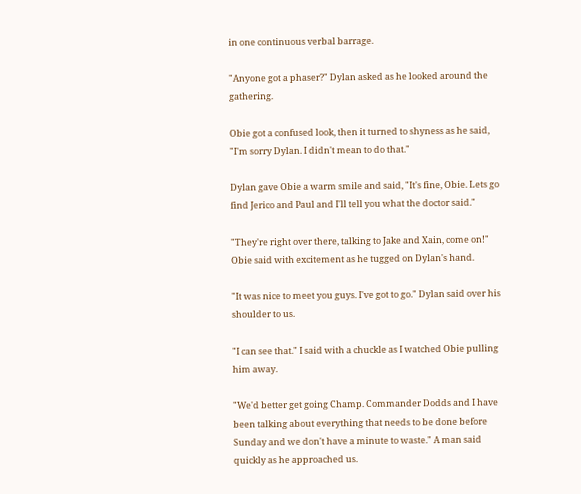in one continuous verbal barrage.

"Anyone got a phaser?" Dylan asked as he looked around the gathering.

Obie got a confused look, then it turned to shyness as he said, "I'm sorry Dylan. I didn't mean to do that."

Dylan gave Obie a warm smile and said, "It's fine, Obie. Lets go find Jerico and Paul and I'll tell you what the doctor said."

"They're right over there, talking to Jake and Xain, come on!" Obie said with excitement as he tugged on Dylan's hand.

"It was nice to meet you guys. I've got to go." Dylan said over his shoulder to us.

"I can see that." I said with a chuckle as I watched Obie pulling him away.

"We'd better get going Champ. Commander Dodds and I have been talking about everything that needs to be done before Sunday and we don't have a minute to waste." A man said quickly as he approached us.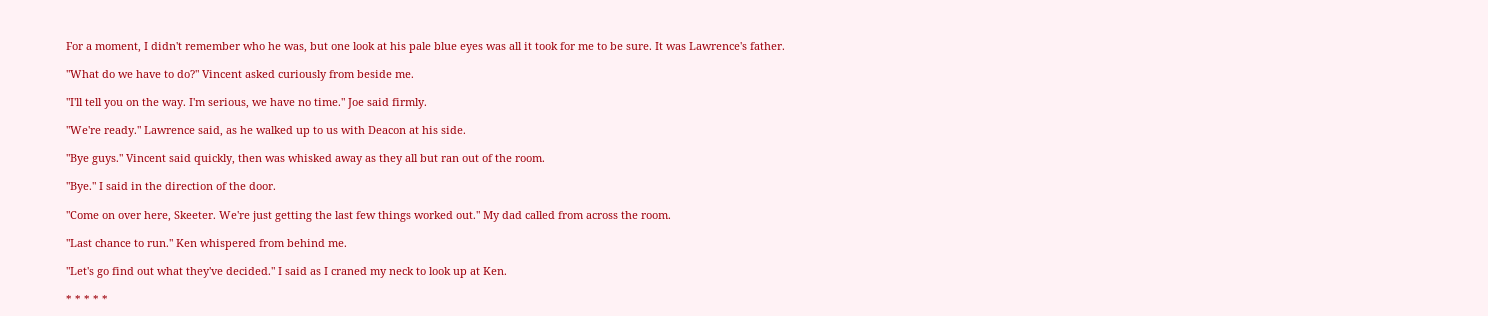For a moment, I didn't remember who he was, but one look at his pale blue eyes was all it took for me to be sure. It was Lawrence's father.

"What do we have to do?" Vincent asked curiously from beside me.

"I'll tell you on the way. I'm serious, we have no time." Joe said firmly.

"We're ready." Lawrence said, as he walked up to us with Deacon at his side.

"Bye guys." Vincent said quickly, then was whisked away as they all but ran out of the room.

"Bye." I said in the direction of the door.

"Come on over here, Skeeter. We're just getting the last few things worked out." My dad called from across the room.

"Last chance to run." Ken whispered from behind me.

"Let's go find out what they've decided." I said as I craned my neck to look up at Ken.

* * * * *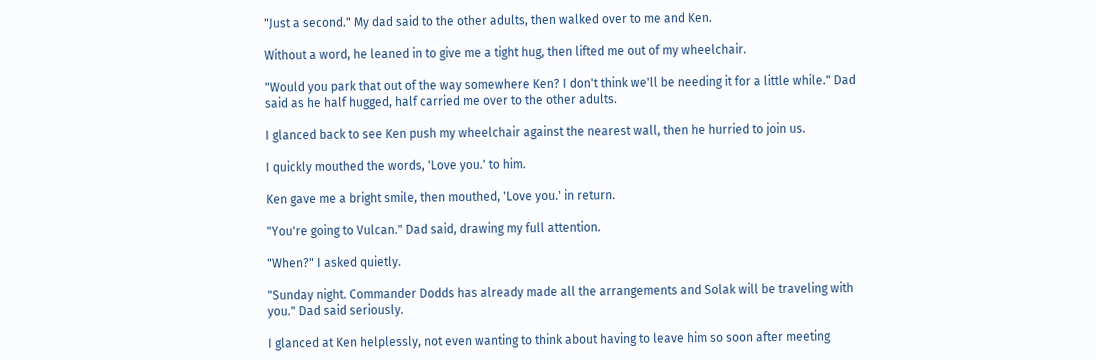"Just a second." My dad said to the other adults, then walked over to me and Ken.

Without a word, he leaned in to give me a tight hug, then lifted me out of my wheelchair.

"Would you park that out of the way somewhere Ken? I don't think we'll be needing it for a little while." Dad said as he half hugged, half carried me over to the other adults.

I glanced back to see Ken push my wheelchair against the nearest wall, then he hurried to join us.

I quickly mouthed the words, 'Love you.' to him.

Ken gave me a bright smile, then mouthed, 'Love you.' in return.

"You're going to Vulcan." Dad said, drawing my full attention.

"When?" I asked quietly.

"Sunday night. Commander Dodds has already made all the arrangements and Solak will be traveling with you." Dad said seriously.

I glanced at Ken helplessly, not even wanting to think about having to leave him so soon after meeting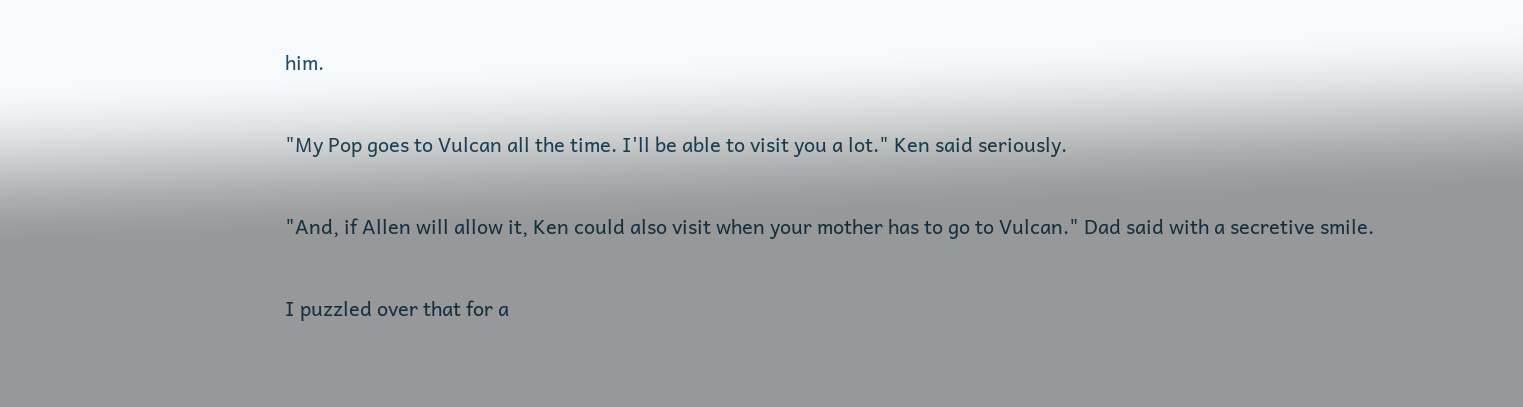him.

"My Pop goes to Vulcan all the time. I'll be able to visit you a lot." Ken said seriously.

"And, if Allen will allow it, Ken could also visit when your mother has to go to Vulcan." Dad said with a secretive smile.

I puzzled over that for a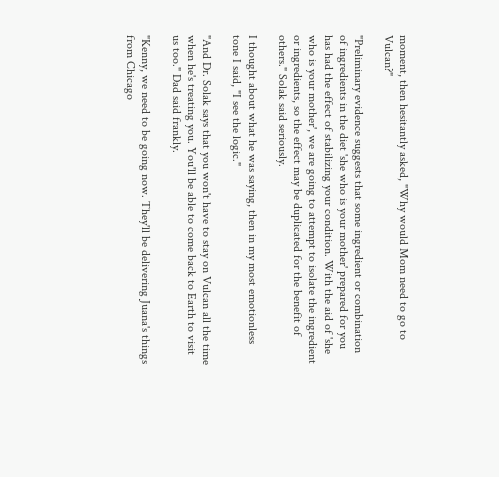moment, then hesitantly asked, "Why would Mom need to go to Vulcan?"

"Preliminary evidence suggests that some ingredient or combination of ingredients in the diet 'she who is your mother' prepared for you has had the effect of stabilizing your condition. With the aid of 'she who is your mother', we are going to attempt to isolate the ingredient or ingredients, so the effect may be duplicated for the benefit of others." Solak said seriously.

I thought about what he was saying, then in my most emotionless tone I said, "I see the logic."

"And Dr. Solak says that you won't have to stay on Vulcan all the time when he's treating you. You'll be able to come back to Earth to visit us too." Dad said frankly.

"Kenny, we need to be going now. They'll be delivering Juana's things from Chicago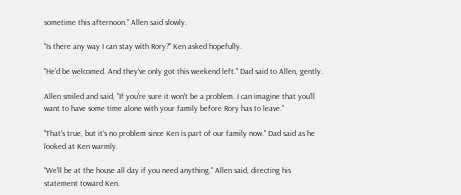sometime this afternoon." Allen said slowly.

"Is there any way I can stay with Rory?" Ken asked hopefully.

"He'd be welcomed. And they've only got this weekend left." Dad said to Allen, gently.

Allen smiled and said, "If you're sure it won't be a problem. I can imagine that you'll want to have some time alone with your family before Rory has to leave."

"That's true, but it's no problem since Ken is part of our family now." Dad said as he looked at Ken warmly.

"We'll be at the house all day if you need anything." Allen said, directing his statement toward Ken.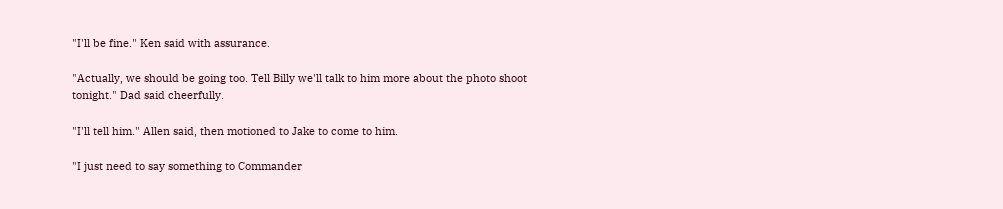"I'll be fine." Ken said with assurance.

"Actually, we should be going too. Tell Billy we'll talk to him more about the photo shoot tonight." Dad said cheerfully.

"I'll tell him." Allen said, then motioned to Jake to come to him.

"I just need to say something to Commander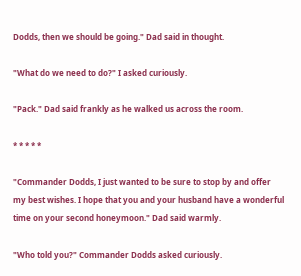Dodds, then we should be going." Dad said in thought.

"What do we need to do?" I asked curiously.

"Pack." Dad said frankly as he walked us across the room.

* * * * *

"Commander Dodds, I just wanted to be sure to stop by and offer my best wishes. I hope that you and your husband have a wonderful time on your second honeymoon." Dad said warmly.

"Who told you?" Commander Dodds asked curiously.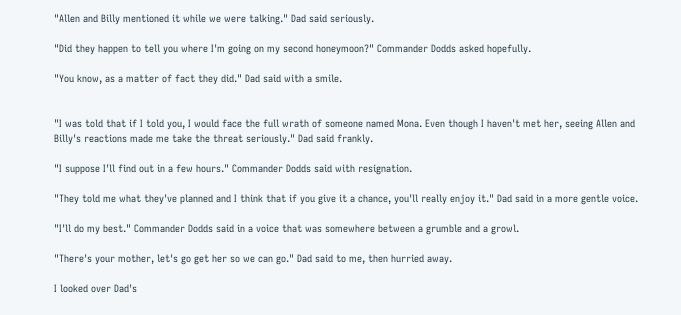"Allen and Billy mentioned it while we were talking." Dad said seriously.

"Did they happen to tell you where I'm going on my second honeymoon?" Commander Dodds asked hopefully.

"You know, as a matter of fact they did." Dad said with a smile.


"I was told that if I told you, I would face the full wrath of someone named Mona. Even though I haven't met her, seeing Allen and Billy's reactions made me take the threat seriously." Dad said frankly.

"I suppose I'll find out in a few hours." Commander Dodds said with resignation.

"They told me what they've planned and I think that if you give it a chance, you'll really enjoy it." Dad said in a more gentle voice.

"I'll do my best." Commander Dodds said in a voice that was somewhere between a grumble and a growl.

"There's your mother, let's go get her so we can go." Dad said to me, then hurried away.

I looked over Dad's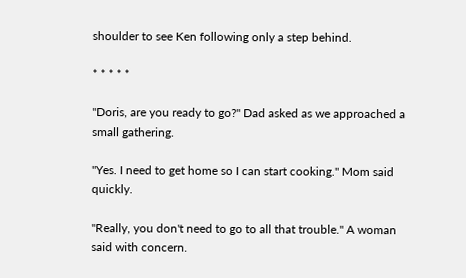shoulder to see Ken following only a step behind.

* * * * *

"Doris, are you ready to go?" Dad asked as we approached a small gathering.

"Yes. I need to get home so I can start cooking." Mom said quickly.

"Really, you don't need to go to all that trouble." A woman said with concern.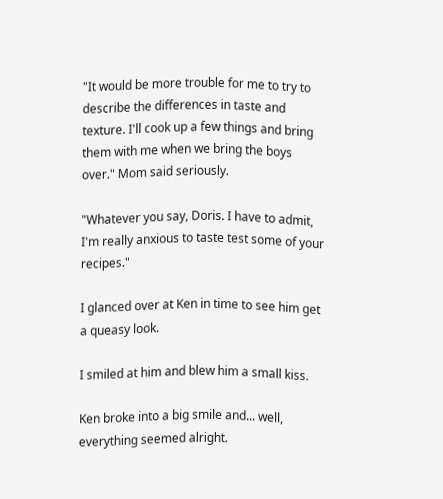"It would be more trouble for me to try to describe the differences in taste and texture. I'll cook up a few things and bring them with me when we bring the boys over." Mom said seriously.

"Whatever you say, Doris. I have to admit, I'm really anxious to taste test some of your recipes."

I glanced over at Ken in time to see him get a queasy look.

I smiled at him and blew him a small kiss.

Ken broke into a big smile and... well, everything seemed alright.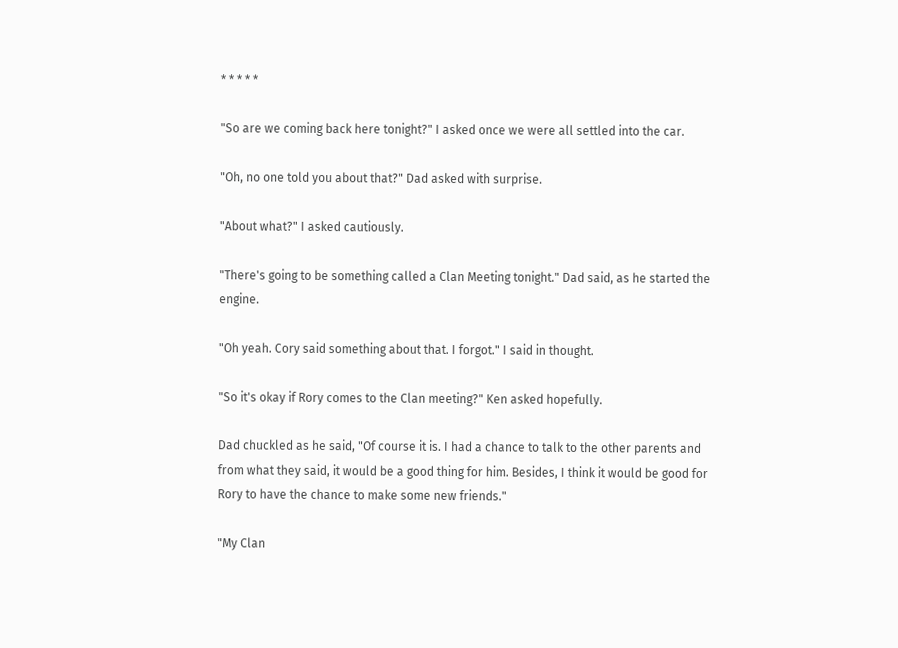* * * * *

"So are we coming back here tonight?" I asked once we were all settled into the car.

"Oh, no one told you about that?" Dad asked with surprise.

"About what?" I asked cautiously.

"There's going to be something called a Clan Meeting tonight." Dad said, as he started the engine.

"Oh yeah. Cory said something about that. I forgot." I said in thought.

"So it's okay if Rory comes to the Clan meeting?" Ken asked hopefully.

Dad chuckled as he said, "Of course it is. I had a chance to talk to the other parents and from what they said, it would be a good thing for him. Besides, I think it would be good for Rory to have the chance to make some new friends."

"My Clan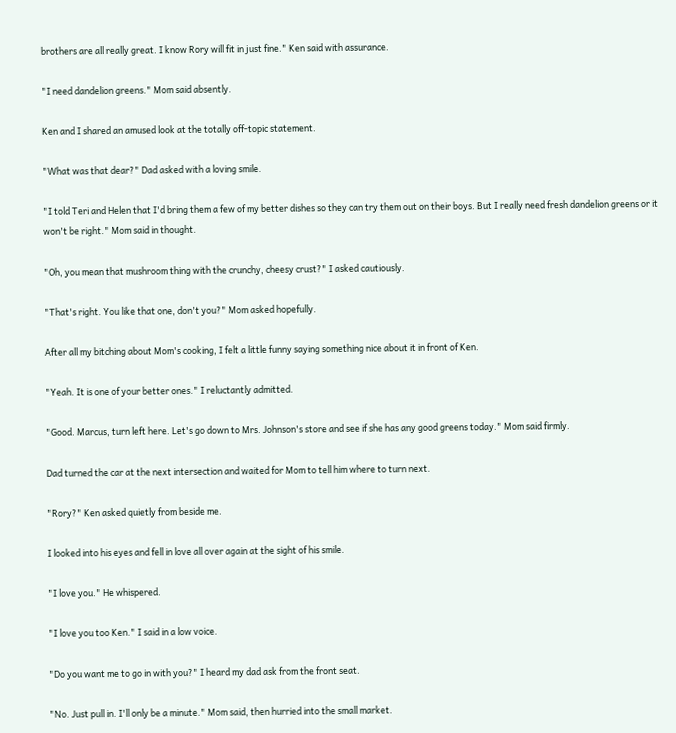brothers are all really great. I know Rory will fit in just fine." Ken said with assurance.

"I need dandelion greens." Mom said absently.

Ken and I shared an amused look at the totally off-topic statement.

"What was that dear?" Dad asked with a loving smile.

"I told Teri and Helen that I'd bring them a few of my better dishes so they can try them out on their boys. But I really need fresh dandelion greens or it won't be right." Mom said in thought.

"Oh, you mean that mushroom thing with the crunchy, cheesy crust?" I asked cautiously.

"That's right. You like that one, don't you?" Mom asked hopefully.

After all my bitching about Mom's cooking, I felt a little funny saying something nice about it in front of Ken.

"Yeah. It is one of your better ones." I reluctantly admitted.

"Good. Marcus, turn left here. Let's go down to Mrs. Johnson's store and see if she has any good greens today." Mom said firmly.

Dad turned the car at the next intersection and waited for Mom to tell him where to turn next.

"Rory?" Ken asked quietly from beside me.

I looked into his eyes and fell in love all over again at the sight of his smile.

"I love you." He whispered.

"I love you too Ken." I said in a low voice.

"Do you want me to go in with you?" I heard my dad ask from the front seat.

"No. Just pull in. I'll only be a minute." Mom said, then hurried into the small market.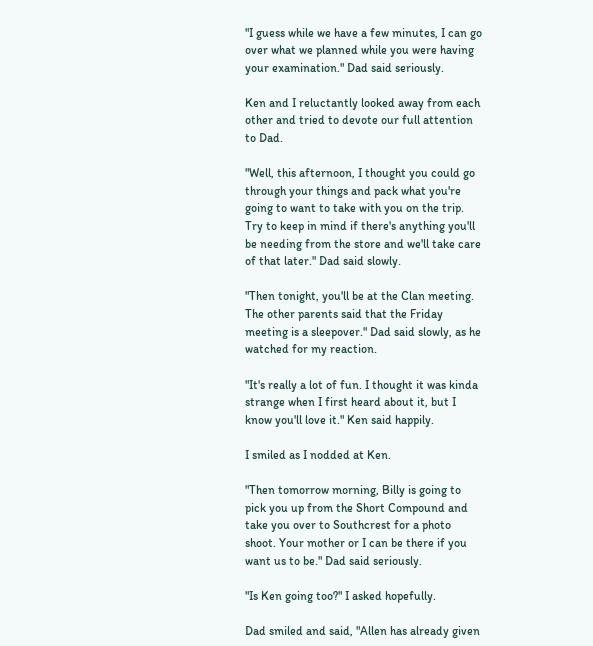"I guess while we have a few minutes, I can go over what we planned while you were having your examination." Dad said seriously.

Ken and I reluctantly looked away from each other and tried to devote our full attention to Dad.

"Well, this afternoon, I thought you could go through your things and pack what you're going to want to take with you on the trip. Try to keep in mind if there's anything you'll be needing from the store and we'll take care of that later." Dad said slowly.

"Then tonight, you'll be at the Clan meeting. The other parents said that the Friday meeting is a sleepover." Dad said slowly, as he watched for my reaction.

"It's really a lot of fun. I thought it was kinda strange when I first heard about it, but I know you'll love it." Ken said happily.

I smiled as I nodded at Ken.

"Then tomorrow morning, Billy is going to pick you up from the Short Compound and take you over to Southcrest for a photo shoot. Your mother or I can be there if you want us to be." Dad said seriously.

"Is Ken going too?" I asked hopefully.

Dad smiled and said, "Allen has already given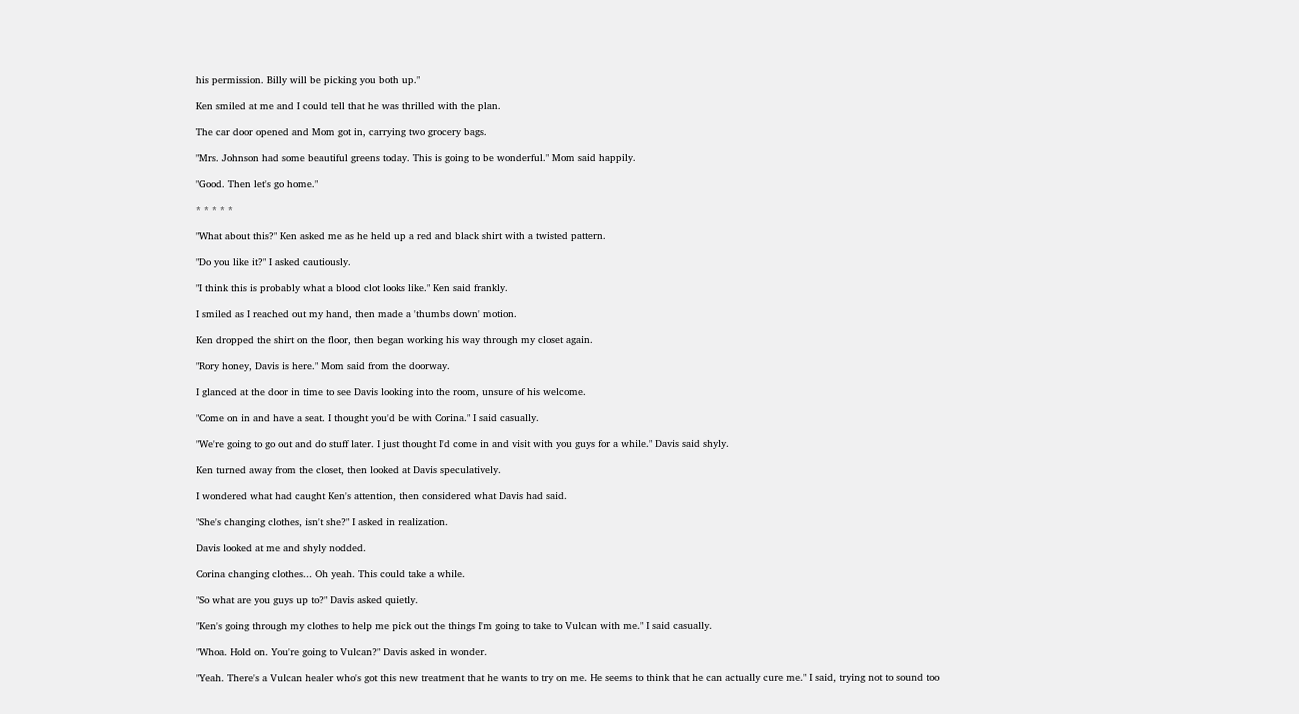his permission. Billy will be picking you both up."

Ken smiled at me and I could tell that he was thrilled with the plan.

The car door opened and Mom got in, carrying two grocery bags.

"Mrs. Johnson had some beautiful greens today. This is going to be wonderful." Mom said happily.

"Good. Then let's go home."

* * * * *

"What about this?" Ken asked me as he held up a red and black shirt with a twisted pattern.

"Do you like it?" I asked cautiously.

"I think this is probably what a blood clot looks like." Ken said frankly.

I smiled as I reached out my hand, then made a 'thumbs down' motion.

Ken dropped the shirt on the floor, then began working his way through my closet again.

"Rory honey, Davis is here." Mom said from the doorway.

I glanced at the door in time to see Davis looking into the room, unsure of his welcome.

"Come on in and have a seat. I thought you'd be with Corina." I said casually.

"We're going to go out and do stuff later. I just thought I'd come in and visit with you guys for a while." Davis said shyly.

Ken turned away from the closet, then looked at Davis speculatively.

I wondered what had caught Ken's attention, then considered what Davis had said.

"She's changing clothes, isn't she?" I asked in realization.

Davis looked at me and shyly nodded.

Corina changing clothes... Oh yeah. This could take a while.

"So what are you guys up to?" Davis asked quietly.

"Ken's going through my clothes to help me pick out the things I'm going to take to Vulcan with me." I said casually.

"Whoa. Hold on. You're going to Vulcan?" Davis asked in wonder.

"Yeah. There's a Vulcan healer who's got this new treatment that he wants to try on me. He seems to think that he can actually cure me." I said, trying not to sound too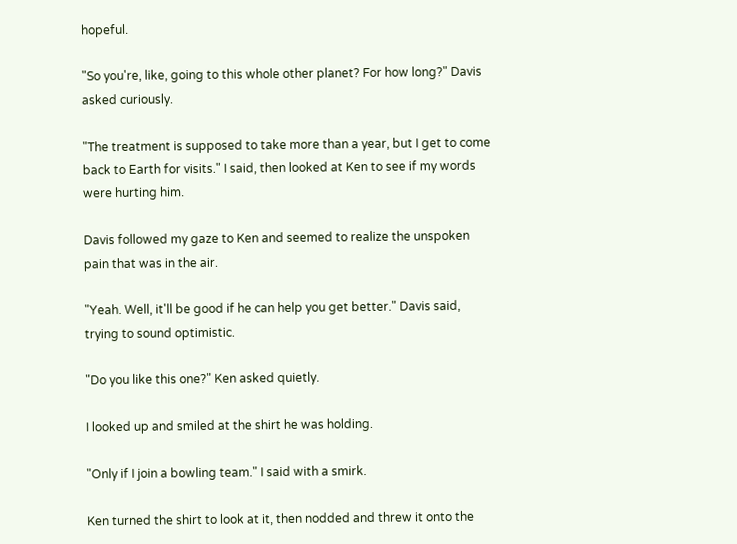hopeful.

"So you're, like, going to this whole other planet? For how long?" Davis asked curiously.

"The treatment is supposed to take more than a year, but I get to come back to Earth for visits." I said, then looked at Ken to see if my words were hurting him.

Davis followed my gaze to Ken and seemed to realize the unspoken pain that was in the air.

"Yeah. Well, it'll be good if he can help you get better." Davis said, trying to sound optimistic.

"Do you like this one?" Ken asked quietly.

I looked up and smiled at the shirt he was holding.

"Only if I join a bowling team." I said with a smirk.

Ken turned the shirt to look at it, then nodded and threw it onto the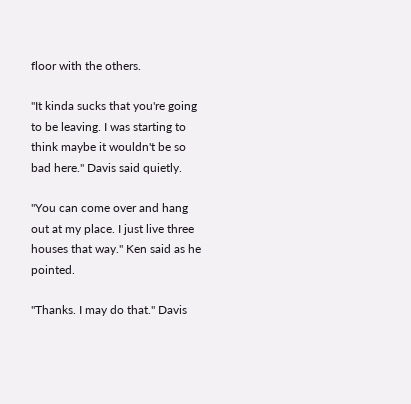floor with the others.

"It kinda sucks that you're going to be leaving. I was starting to think maybe it wouldn't be so bad here." Davis said quietly.

"You can come over and hang out at my place. I just live three houses that way." Ken said as he pointed.

"Thanks. I may do that." Davis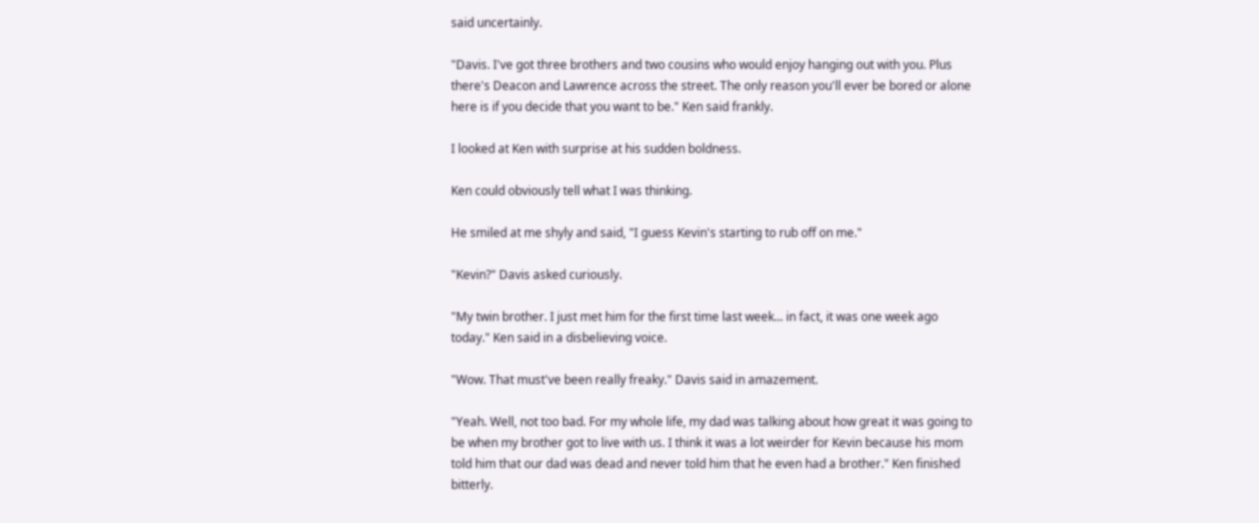said uncertainly.

"Davis. I've got three brothers and two cousins who would enjoy hanging out with you. Plus there's Deacon and Lawrence across the street. The only reason you'll ever be bored or alone here is if you decide that you want to be." Ken said frankly.

I looked at Ken with surprise at his sudden boldness.

Ken could obviously tell what I was thinking.

He smiled at me shyly and said, "I guess Kevin's starting to rub off on me."

"Kevin?" Davis asked curiously.

"My twin brother. I just met him for the first time last week... in fact, it was one week ago today." Ken said in a disbelieving voice.

"Wow. That must've been really freaky." Davis said in amazement.

"Yeah. Well, not too bad. For my whole life, my dad was talking about how great it was going to be when my brother got to live with us. I think it was a lot weirder for Kevin because his mom told him that our dad was dead and never told him that he even had a brother." Ken finished bitterly.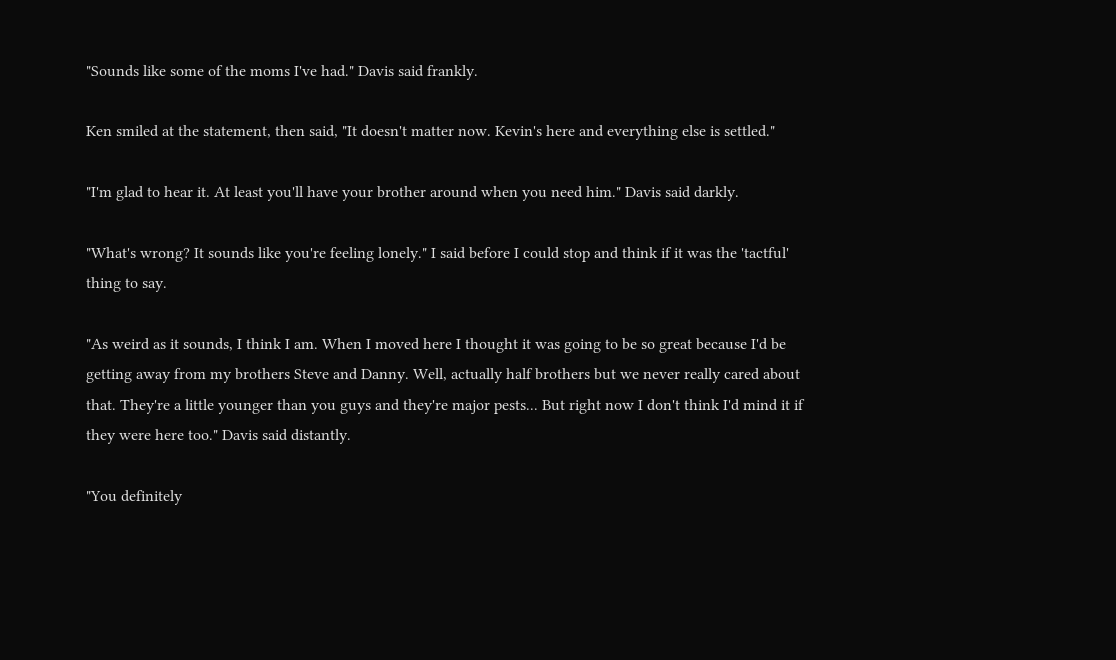"Sounds like some of the moms I've had." Davis said frankly.

Ken smiled at the statement, then said, "It doesn't matter now. Kevin's here and everything else is settled."

"I'm glad to hear it. At least you'll have your brother around when you need him." Davis said darkly.

"What's wrong? It sounds like you're feeling lonely." I said before I could stop and think if it was the 'tactful' thing to say.

"As weird as it sounds, I think I am. When I moved here I thought it was going to be so great because I'd be getting away from my brothers Steve and Danny. Well, actually half brothers but we never really cared about that. They're a little younger than you guys and they're major pests... But right now I don't think I'd mind it if they were here too." Davis said distantly.

"You definitely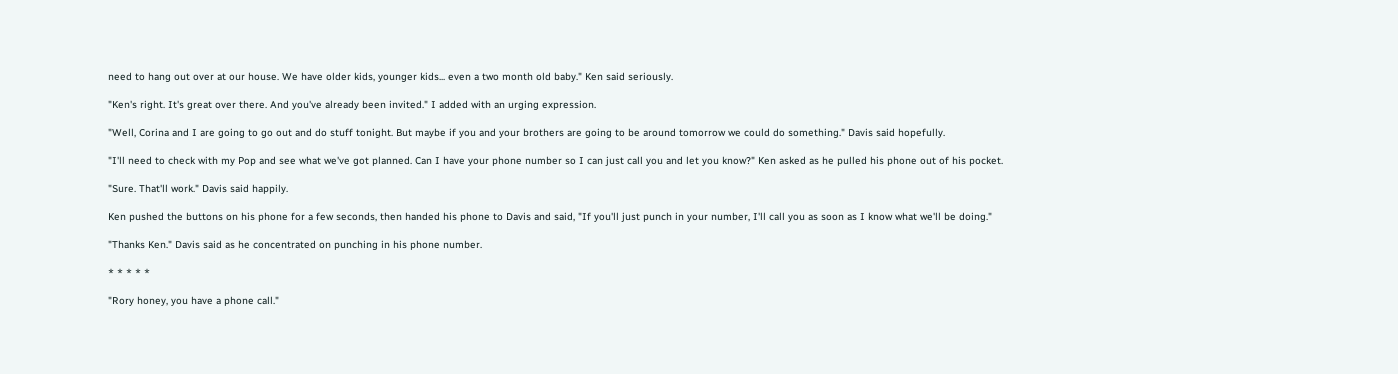need to hang out over at our house. We have older kids, younger kids... even a two month old baby." Ken said seriously.

"Ken's right. It's great over there. And you've already been invited." I added with an urging expression.

"Well, Corina and I are going to go out and do stuff tonight. But maybe if you and your brothers are going to be around tomorrow we could do something." Davis said hopefully.

"I'll need to check with my Pop and see what we've got planned. Can I have your phone number so I can just call you and let you know?" Ken asked as he pulled his phone out of his pocket.

"Sure. That'll work." Davis said happily.

Ken pushed the buttons on his phone for a few seconds, then handed his phone to Davis and said, "If you'll just punch in your number, I'll call you as soon as I know what we'll be doing."

"Thanks Ken." Davis said as he concentrated on punching in his phone number.

* * * * *

"Rory honey, you have a phone call."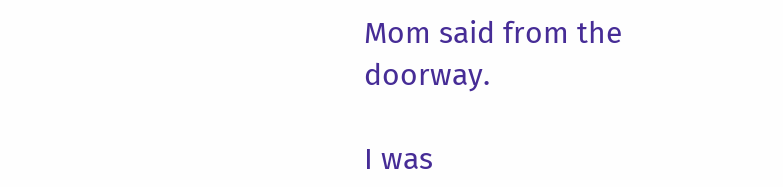Mom said from the doorway.

I was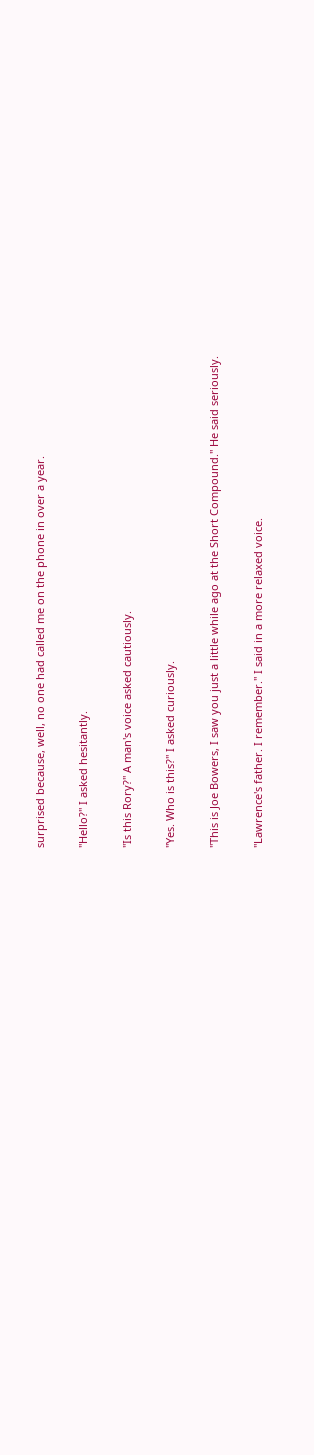surprised because, well, no one had called me on the phone in over a year.

"Hello?" I asked hesitantly.

"Is this Rory?" A man's voice asked cautiously.

"Yes. Who is this?" I asked curiously.

"This is Joe Bowers, I saw you just a little while ago at the Short Compound." He said seriously.

"Lawrence's father. I remember." I said in a more relaxed voice.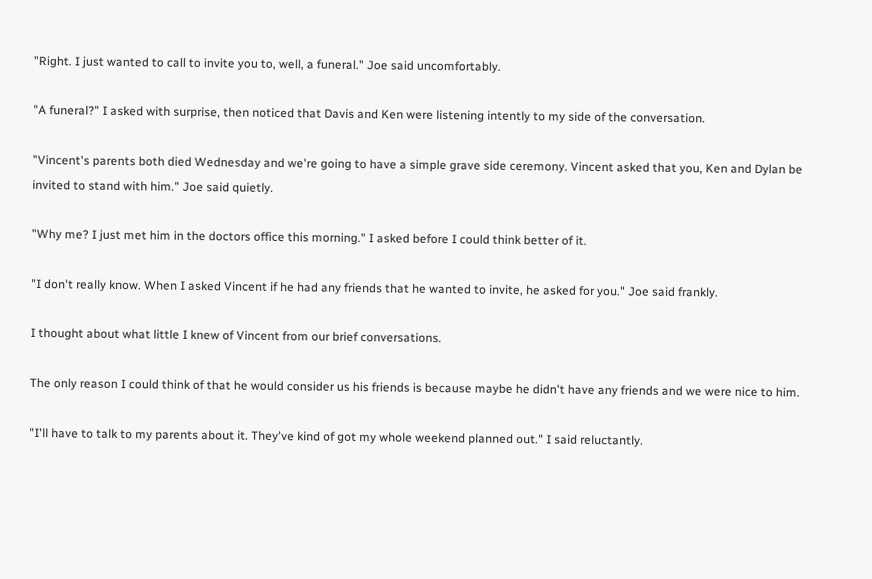"Right. I just wanted to call to invite you to, well, a funeral." Joe said uncomfortably.

"A funeral?" I asked with surprise, then noticed that Davis and Ken were listening intently to my side of the conversation.

"Vincent's parents both died Wednesday and we're going to have a simple grave side ceremony. Vincent asked that you, Ken and Dylan be invited to stand with him." Joe said quietly.

"Why me? I just met him in the doctors office this morning." I asked before I could think better of it.

"I don't really know. When I asked Vincent if he had any friends that he wanted to invite, he asked for you." Joe said frankly.

I thought about what little I knew of Vincent from our brief conversations.

The only reason I could think of that he would consider us his friends is because maybe he didn't have any friends and we were nice to him.

"I'll have to talk to my parents about it. They've kind of got my whole weekend planned out." I said reluctantly.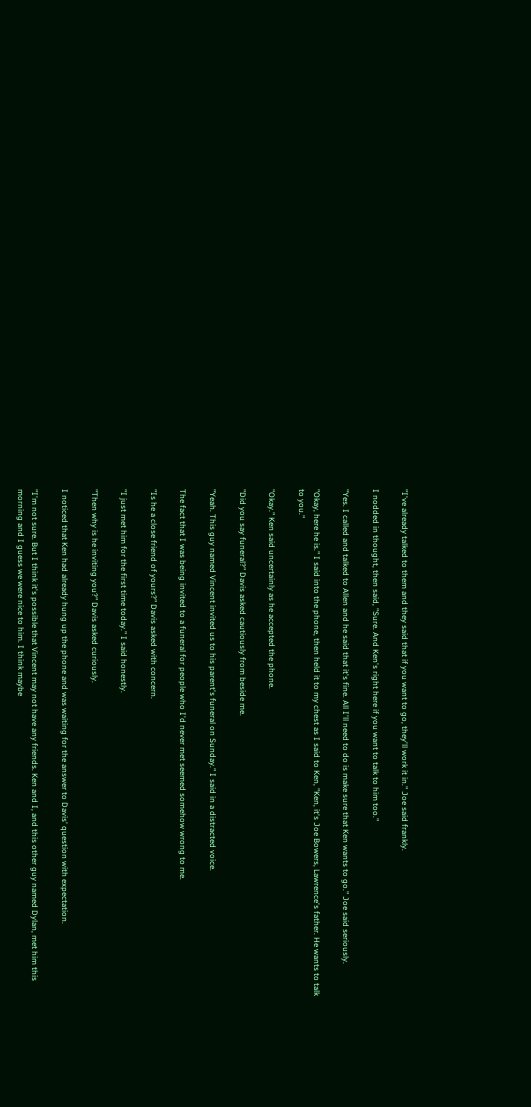"I've already talked to them and they said that if you want to go, they'll work it in." Joe said frankly.

I nodded in thought, then said, "Sure. And Ken's right here if you want to talk to him too."

"Yes. I called and talked to Allen and he said that it's fine. All I'll need to do is make sure that Ken wants to go." Joe said seriously.

"Okay, here he is." I said into the phone, then held it to my chest as I said to Ken, "Ken, it's Joe Bowers, Lawrence's father. He wants to talk to you."

"Okay." Ken said uncertainly as he accepted the phone.

"Did you say funeral?" Davis asked cautiously from beside me.

"Yeah. This guy named Vincent invited us to his parent's funeral on Sunday." I said in a distracted voice.

The fact that I was being invited to a funeral for people who I'd never met seemed somehow wrong to me.

"Is he a close friend of yours?" Davis asked with concern.

"I just met him for the first time today." I said honestly.

"Then why is he inviting you?" Davis asked curiously.

I noticed that Ken had already hung up the phone and was waiting for the answer to Davis' question with expectation.

"I'm not sure. But I think it's possible that Vincent may not have any friends. Ken and I, and this other guy named Dylan, met him this morning and I guess we were nice to him. I think maybe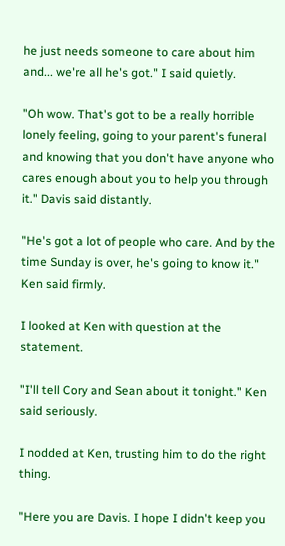he just needs someone to care about him and... we're all he's got." I said quietly.

"Oh wow. That's got to be a really horrible lonely feeling, going to your parent's funeral and knowing that you don't have anyone who cares enough about you to help you through it." Davis said distantly.

"He's got a lot of people who care. And by the time Sunday is over, he's going to know it." Ken said firmly.

I looked at Ken with question at the statement.

"I'll tell Cory and Sean about it tonight." Ken said seriously.

I nodded at Ken, trusting him to do the right thing.

"Here you are Davis. I hope I didn't keep you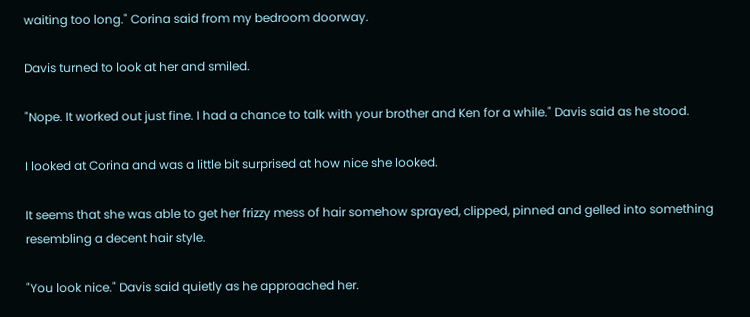waiting too long." Corina said from my bedroom doorway.

Davis turned to look at her and smiled.

"Nope. It worked out just fine. I had a chance to talk with your brother and Ken for a while." Davis said as he stood.

I looked at Corina and was a little bit surprised at how nice she looked.

It seems that she was able to get her frizzy mess of hair somehow sprayed, clipped, pinned and gelled into something resembling a decent hair style.

"You look nice." Davis said quietly as he approached her.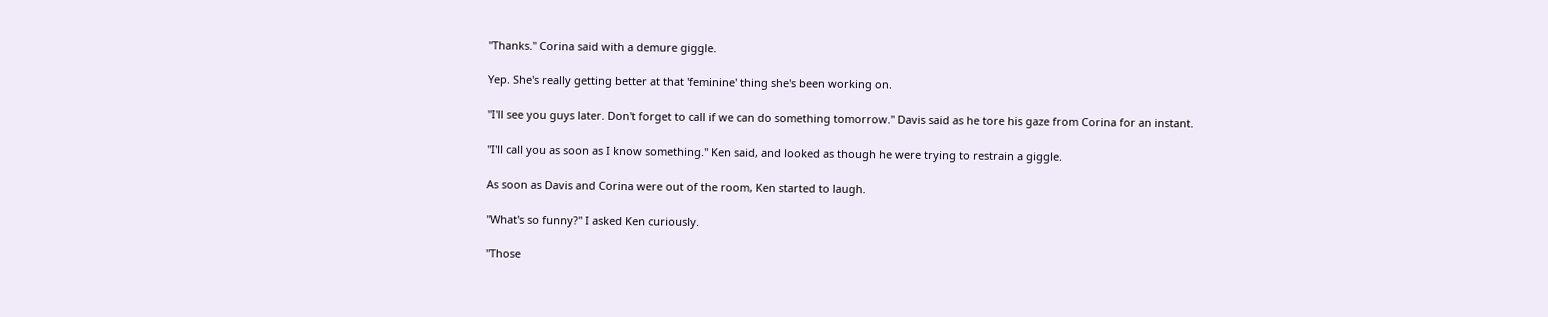"Thanks." Corina said with a demure giggle.

Yep. She's really getting better at that 'feminine' thing she's been working on.

"I'll see you guys later. Don't forget to call if we can do something tomorrow." Davis said as he tore his gaze from Corina for an instant.

"I'll call you as soon as I know something." Ken said, and looked as though he were trying to restrain a giggle.

As soon as Davis and Corina were out of the room, Ken started to laugh.

"What's so funny?" I asked Ken curiously.

"Those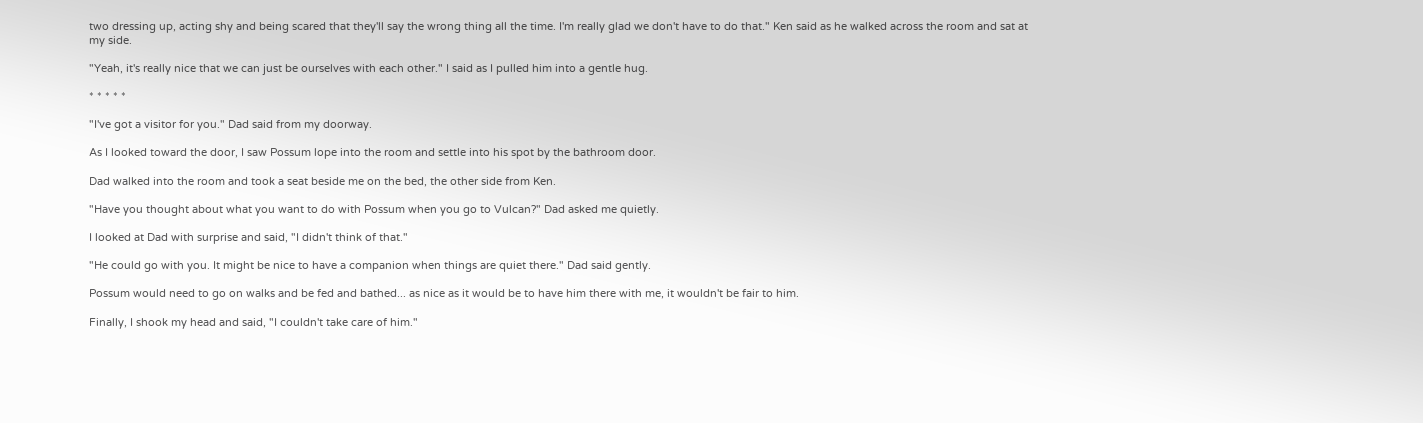two dressing up, acting shy and being scared that they'll say the wrong thing all the time. I'm really glad we don't have to do that." Ken said as he walked across the room and sat at my side.

"Yeah, it's really nice that we can just be ourselves with each other." I said as I pulled him into a gentle hug.

* * * * *

"I've got a visitor for you." Dad said from my doorway.

As I looked toward the door, I saw Possum lope into the room and settle into his spot by the bathroom door.

Dad walked into the room and took a seat beside me on the bed, the other side from Ken.

"Have you thought about what you want to do with Possum when you go to Vulcan?" Dad asked me quietly.

I looked at Dad with surprise and said, "I didn't think of that."

"He could go with you. It might be nice to have a companion when things are quiet there." Dad said gently.

Possum would need to go on walks and be fed and bathed... as nice as it would be to have him there with me, it wouldn't be fair to him.

Finally, I shook my head and said, "I couldn't take care of him."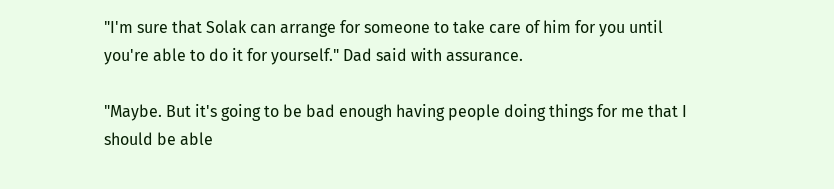"I'm sure that Solak can arrange for someone to take care of him for you until you're able to do it for yourself." Dad said with assurance.

"Maybe. But it's going to be bad enough having people doing things for me that I should be able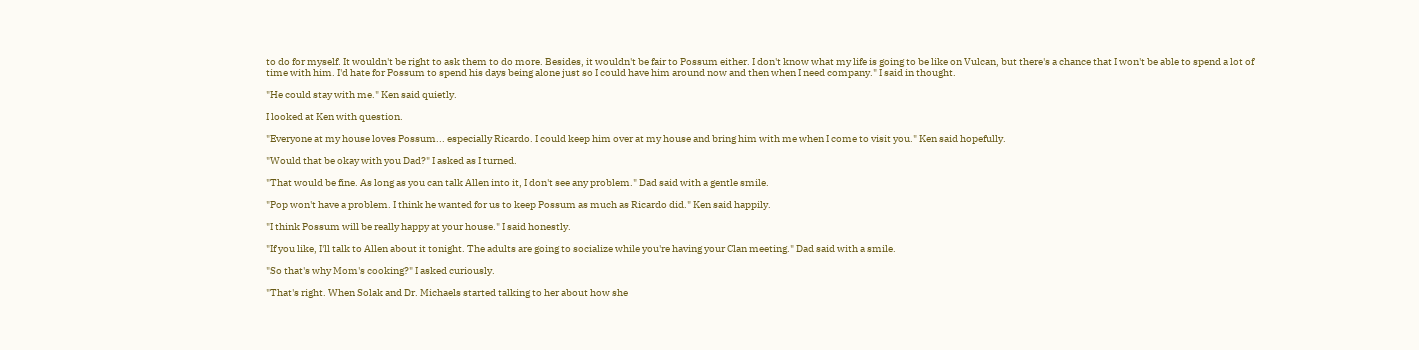to do for myself. It wouldn't be right to ask them to do more. Besides, it wouldn't be fair to Possum either. I don't know what my life is going to be like on Vulcan, but there's a chance that I won't be able to spend a lot of time with him. I'd hate for Possum to spend his days being alone just so I could have him around now and then when I need company." I said in thought.

"He could stay with me." Ken said quietly.

I looked at Ken with question.

"Everyone at my house loves Possum... especially Ricardo. I could keep him over at my house and bring him with me when I come to visit you." Ken said hopefully.

"Would that be okay with you Dad?" I asked as I turned.

"That would be fine. As long as you can talk Allen into it, I don't see any problem." Dad said with a gentle smile.

"Pop won't have a problem. I think he wanted for us to keep Possum as much as Ricardo did." Ken said happily.

"I think Possum will be really happy at your house." I said honestly.

"If you like, I'll talk to Allen about it tonight. The adults are going to socialize while you're having your Clan meeting." Dad said with a smile.

"So that's why Mom's cooking?" I asked curiously.

"That's right. When Solak and Dr. Michaels started talking to her about how she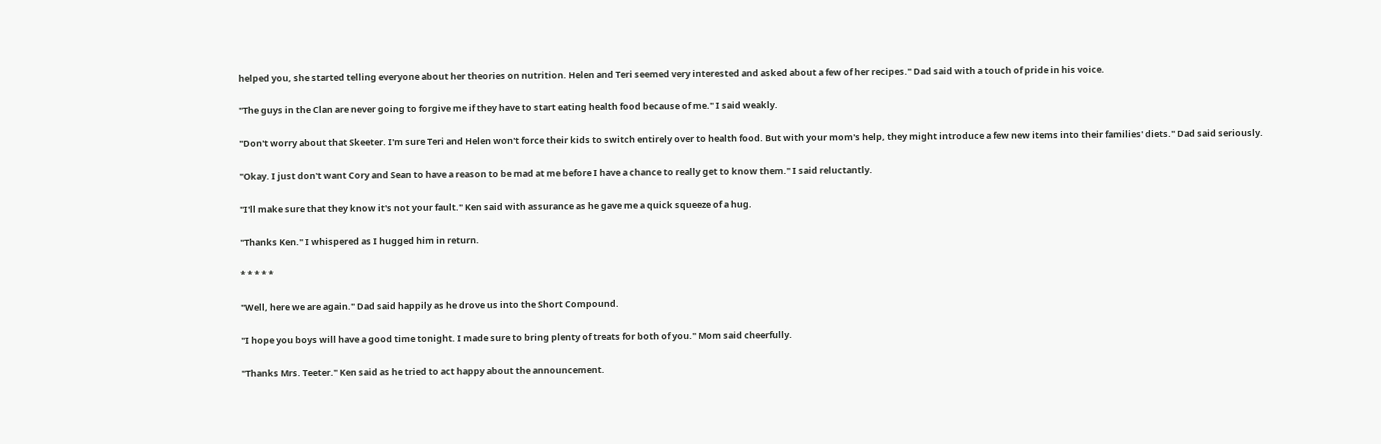helped you, she started telling everyone about her theories on nutrition. Helen and Teri seemed very interested and asked about a few of her recipes." Dad said with a touch of pride in his voice.

"The guys in the Clan are never going to forgive me if they have to start eating health food because of me." I said weakly.

"Don't worry about that Skeeter. I'm sure Teri and Helen won't force their kids to switch entirely over to health food. But with your mom's help, they might introduce a few new items into their families' diets." Dad said seriously.

"Okay. I just don't want Cory and Sean to have a reason to be mad at me before I have a chance to really get to know them." I said reluctantly.

"I'll make sure that they know it's not your fault." Ken said with assurance as he gave me a quick squeeze of a hug.

"Thanks Ken." I whispered as I hugged him in return.

* * * * *

"Well, here we are again." Dad said happily as he drove us into the Short Compound.

"I hope you boys will have a good time tonight. I made sure to bring plenty of treats for both of you." Mom said cheerfully.

"Thanks Mrs. Teeter." Ken said as he tried to act happy about the announcement.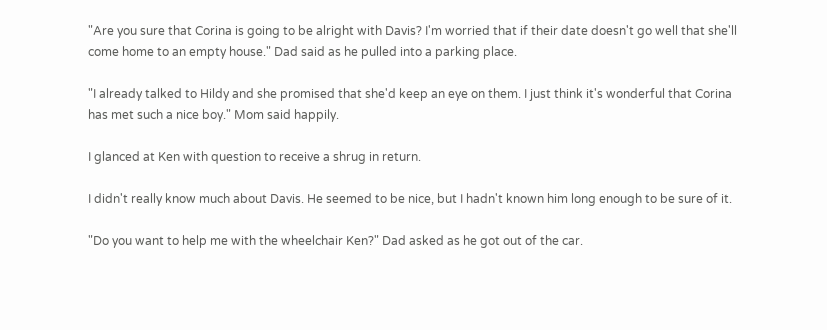"Are you sure that Corina is going to be alright with Davis? I'm worried that if their date doesn't go well that she'll come home to an empty house." Dad said as he pulled into a parking place.

"I already talked to Hildy and she promised that she'd keep an eye on them. I just think it's wonderful that Corina has met such a nice boy." Mom said happily.

I glanced at Ken with question to receive a shrug in return.

I didn't really know much about Davis. He seemed to be nice, but I hadn't known him long enough to be sure of it.

"Do you want to help me with the wheelchair Ken?" Dad asked as he got out of the car.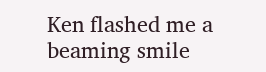Ken flashed me a beaming smile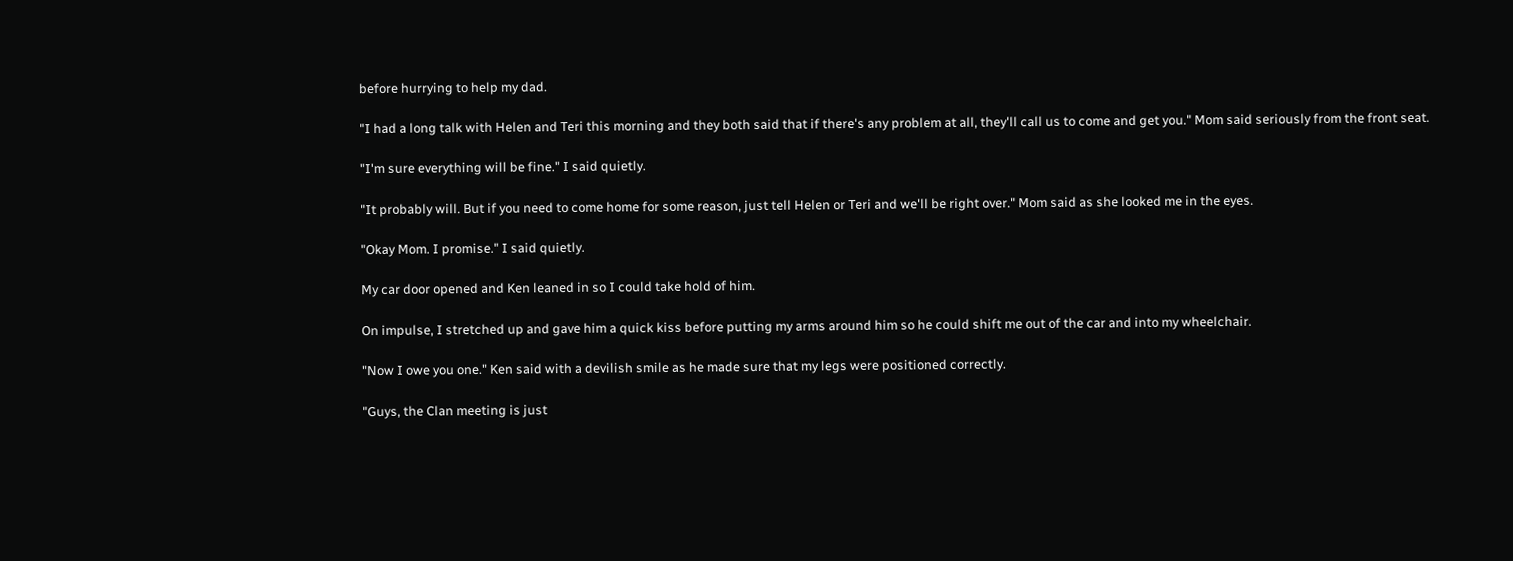before hurrying to help my dad.

"I had a long talk with Helen and Teri this morning and they both said that if there's any problem at all, they'll call us to come and get you." Mom said seriously from the front seat.

"I'm sure everything will be fine." I said quietly.

"It probably will. But if you need to come home for some reason, just tell Helen or Teri and we'll be right over." Mom said as she looked me in the eyes.

"Okay Mom. I promise." I said quietly.

My car door opened and Ken leaned in so I could take hold of him.

On impulse, I stretched up and gave him a quick kiss before putting my arms around him so he could shift me out of the car and into my wheelchair.

"Now I owe you one." Ken said with a devilish smile as he made sure that my legs were positioned correctly.

"Guys, the Clan meeting is just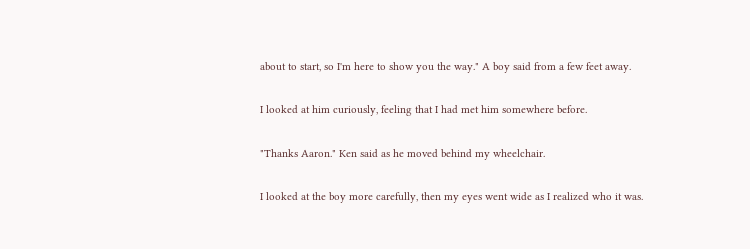about to start, so I'm here to show you the way." A boy said from a few feet away.

I looked at him curiously, feeling that I had met him somewhere before.

"Thanks Aaron." Ken said as he moved behind my wheelchair.

I looked at the boy more carefully, then my eyes went wide as I realized who it was.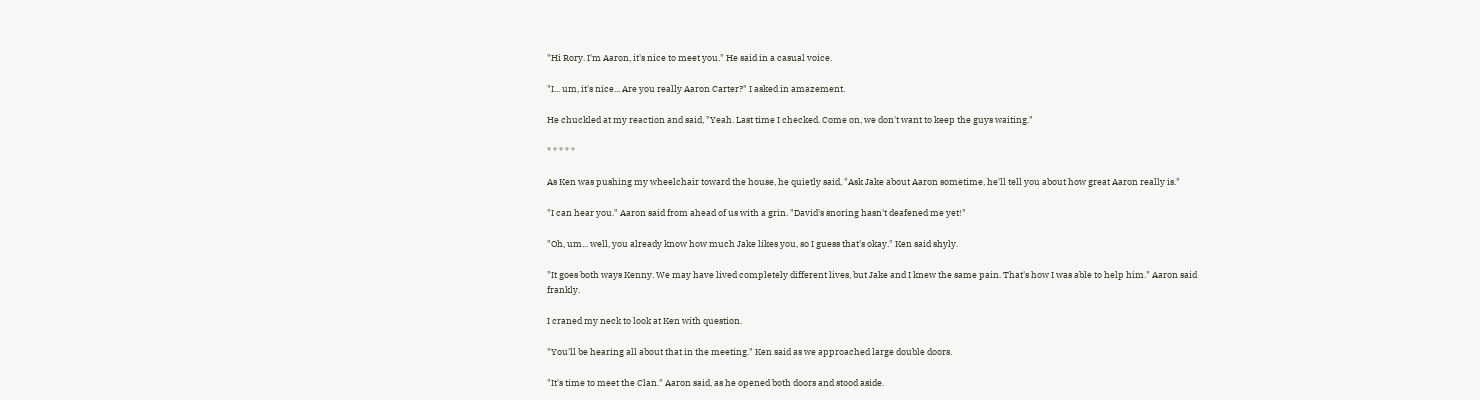"Hi Rory. I'm Aaron, it's nice to meet you." He said in a casual voice.

"I... um, it's nice... Are you really Aaron Carter?" I asked in amazement.

He chuckled at my reaction and said, "Yeah. Last time I checked. Come on, we don't want to keep the guys waiting."

* * * * *

As Ken was pushing my wheelchair toward the house, he quietly said, "Ask Jake about Aaron sometime, he'll tell you about how great Aaron really is."

"I can hear you." Aaron said from ahead of us with a grin. "David's snoring hasn't deafened me yet!"

"Oh, um... well, you already know how much Jake likes you, so I guess that's okay." Ken said shyly.

"It goes both ways Kenny. We may have lived completely different lives, but Jake and I knew the same pain. That's how I was able to help him." Aaron said frankly.

I craned my neck to look at Ken with question.

"You'll be hearing all about that in the meeting." Ken said as we approached large double doors.

"It's time to meet the Clan." Aaron said, as he opened both doors and stood aside.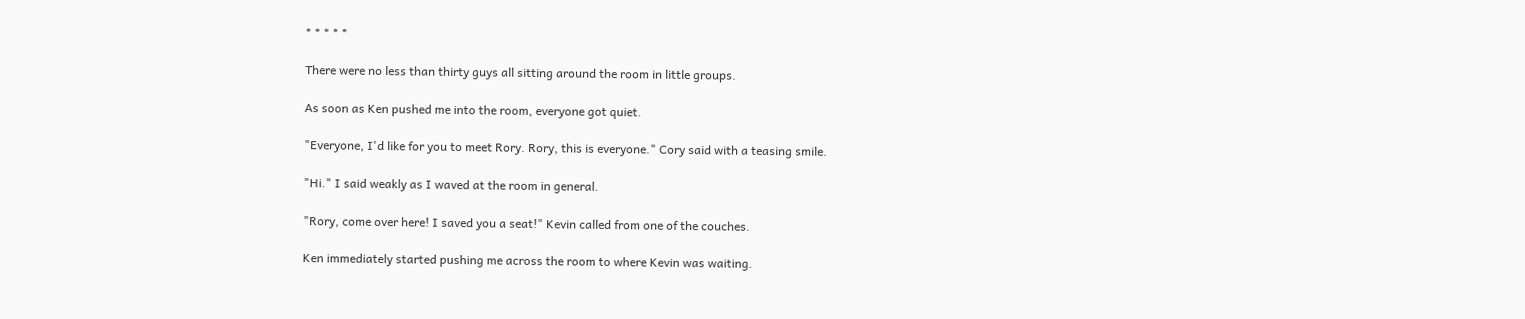* * * * *

There were no less than thirty guys all sitting around the room in little groups.

As soon as Ken pushed me into the room, everyone got quiet.

"Everyone, I'd like for you to meet Rory. Rory, this is everyone." Cory said with a teasing smile.

"Hi." I said weakly as I waved at the room in general.

"Rory, come over here! I saved you a seat!" Kevin called from one of the couches.

Ken immediately started pushing me across the room to where Kevin was waiting.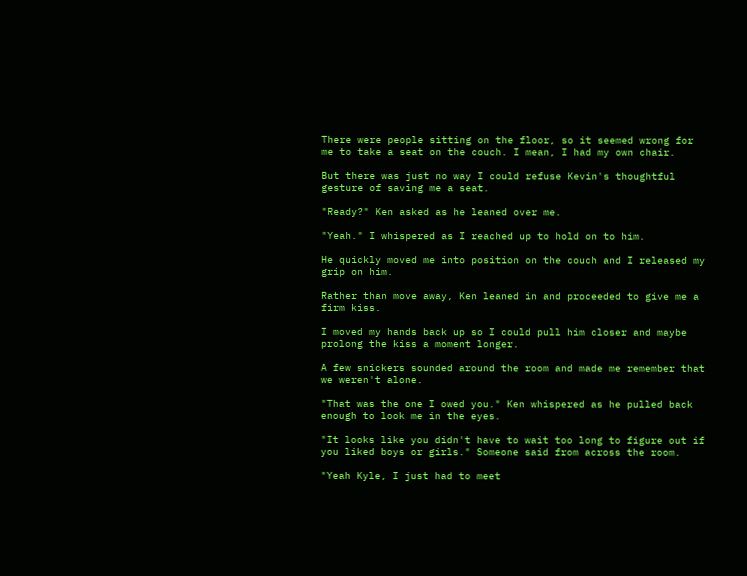There were people sitting on the floor, so it seemed wrong for me to take a seat on the couch. I mean, I had my own chair.

But there was just no way I could refuse Kevin's thoughtful gesture of saving me a seat.

"Ready?" Ken asked as he leaned over me.

"Yeah." I whispered as I reached up to hold on to him.

He quickly moved me into position on the couch and I released my grip on him.

Rather than move away, Ken leaned in and proceeded to give me a firm kiss.

I moved my hands back up so I could pull him closer and maybe prolong the kiss a moment longer.

A few snickers sounded around the room and made me remember that we weren't alone.

"That was the one I owed you." Ken whispered as he pulled back enough to look me in the eyes.

"It looks like you didn't have to wait too long to figure out if you liked boys or girls." Someone said from across the room.

"Yeah Kyle, I just had to meet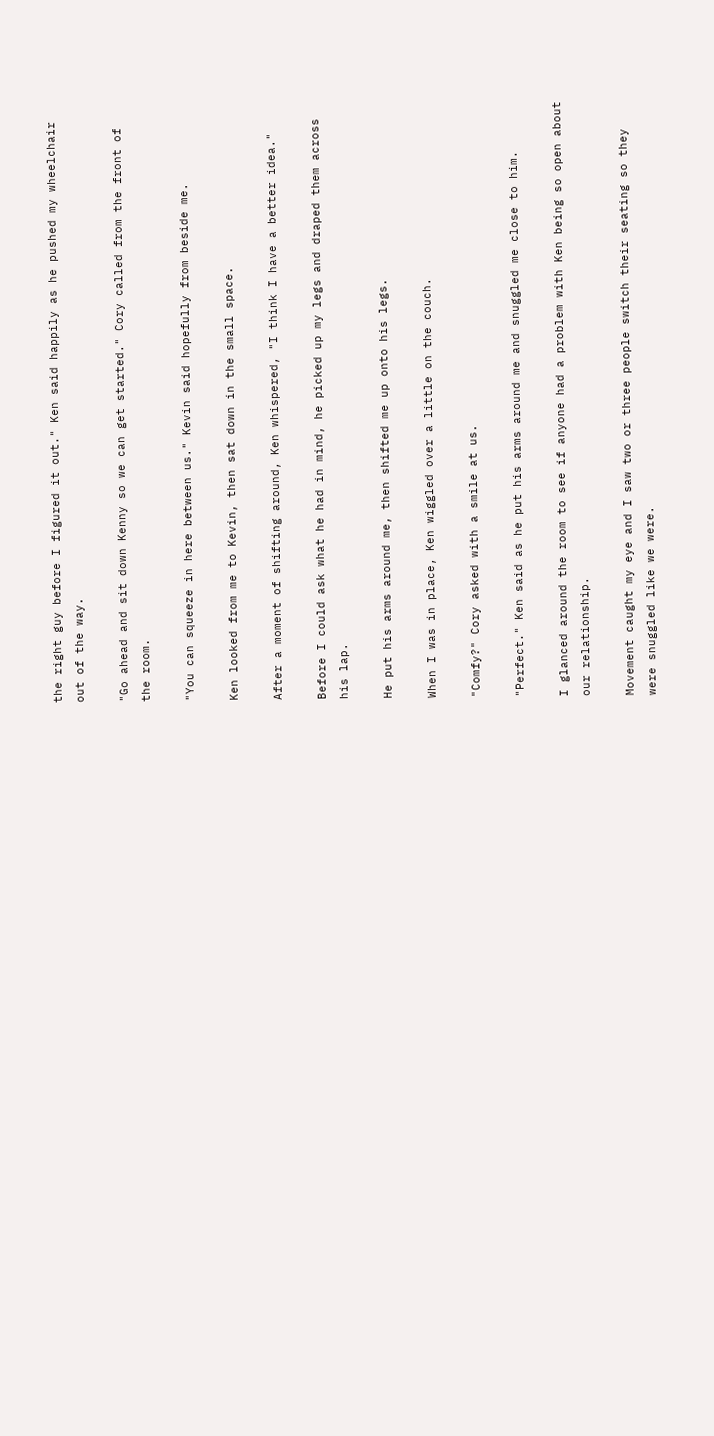the right guy before I figured it out." Ken said happily as he pushed my wheelchair out of the way.

"Go ahead and sit down Kenny so we can get started." Cory called from the front of the room.

"You can squeeze in here between us." Kevin said hopefully from beside me.

Ken looked from me to Kevin, then sat down in the small space.

After a moment of shifting around, Ken whispered, "I think I have a better idea."

Before I could ask what he had in mind, he picked up my legs and draped them across his lap.

He put his arms around me, then shifted me up onto his legs.

When I was in place, Ken wiggled over a little on the couch.

"Comfy?" Cory asked with a smile at us.

"Perfect." Ken said as he put his arms around me and snuggled me close to him.

I glanced around the room to see if anyone had a problem with Ken being so open about our relationship.

Movement caught my eye and I saw two or three people switch their seating so they were snuggled like we were.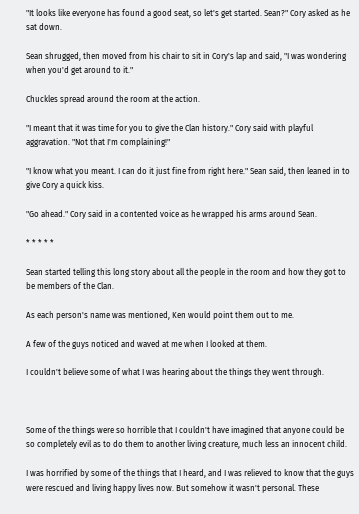"It looks like everyone has found a good seat, so let's get started. Sean?" Cory asked as he sat down.

Sean shrugged, then moved from his chair to sit in Cory's lap and said, "I was wondering when you'd get around to it."

Chuckles spread around the room at the action.

"I meant that it was time for you to give the Clan history." Cory said with playful aggravation. "Not that I'm complaining!"

"I know what you meant. I can do it just fine from right here." Sean said, then leaned in to give Cory a quick kiss.

"Go ahead." Cory said in a contented voice as he wrapped his arms around Sean.

* * * * *

Sean started telling this long story about all the people in the room and how they got to be members of the Clan.

As each person's name was mentioned, Ken would point them out to me.

A few of the guys noticed and waved at me when I looked at them.

I couldn't believe some of what I was hearing about the things they went through.



Some of the things were so horrible that I couldn't have imagined that anyone could be so completely evil as to do them to another living creature, much less an innocent child.

I was horrified by some of the things that I heard, and I was relieved to know that the guys were rescued and living happy lives now. But somehow it wasn't personal. These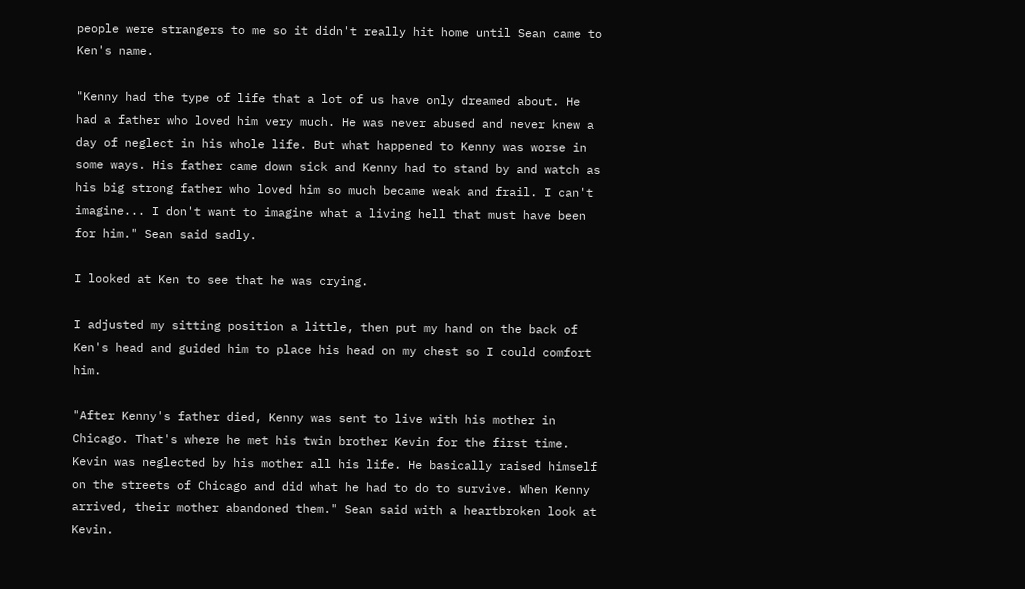people were strangers to me so it didn't really hit home until Sean came to Ken's name.

"Kenny had the type of life that a lot of us have only dreamed about. He had a father who loved him very much. He was never abused and never knew a day of neglect in his whole life. But what happened to Kenny was worse in some ways. His father came down sick and Kenny had to stand by and watch as his big strong father who loved him so much became weak and frail. I can't imagine... I don't want to imagine what a living hell that must have been for him." Sean said sadly.

I looked at Ken to see that he was crying.

I adjusted my sitting position a little, then put my hand on the back of Ken's head and guided him to place his head on my chest so I could comfort him.

"After Kenny's father died, Kenny was sent to live with his mother in Chicago. That's where he met his twin brother Kevin for the first time. Kevin was neglected by his mother all his life. He basically raised himself on the streets of Chicago and did what he had to do to survive. When Kenny arrived, their mother abandoned them." Sean said with a heartbroken look at Kevin.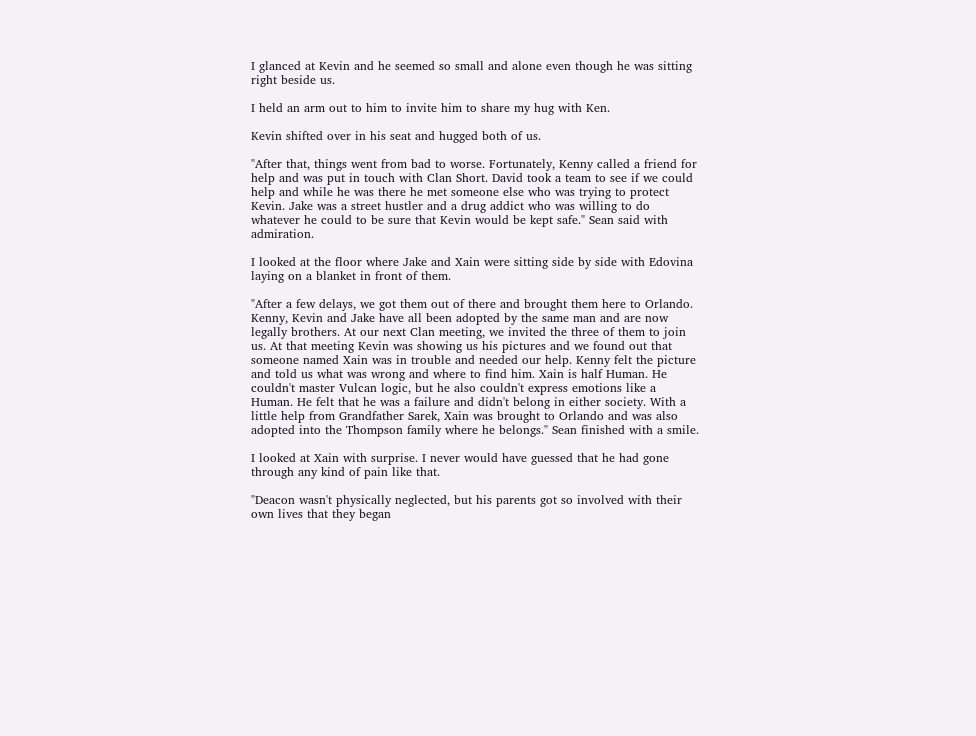I glanced at Kevin and he seemed so small and alone even though he was sitting right beside us.

I held an arm out to him to invite him to share my hug with Ken.

Kevin shifted over in his seat and hugged both of us.

"After that, things went from bad to worse. Fortunately, Kenny called a friend for help and was put in touch with Clan Short. David took a team to see if we could help and while he was there he met someone else who was trying to protect Kevin. Jake was a street hustler and a drug addict who was willing to do whatever he could to be sure that Kevin would be kept safe." Sean said with admiration.

I looked at the floor where Jake and Xain were sitting side by side with Edovina laying on a blanket in front of them.

"After a few delays, we got them out of there and brought them here to Orlando. Kenny, Kevin and Jake have all been adopted by the same man and are now legally brothers. At our next Clan meeting, we invited the three of them to join us. At that meeting Kevin was showing us his pictures and we found out that someone named Xain was in trouble and needed our help. Kenny felt the picture and told us what was wrong and where to find him. Xain is half Human. He couldn't master Vulcan logic, but he also couldn't express emotions like a Human. He felt that he was a failure and didn't belong in either society. With a little help from Grandfather Sarek, Xain was brought to Orlando and was also adopted into the Thompson family where he belongs." Sean finished with a smile.

I looked at Xain with surprise. I never would have guessed that he had gone through any kind of pain like that.

"Deacon wasn't physically neglected, but his parents got so involved with their own lives that they began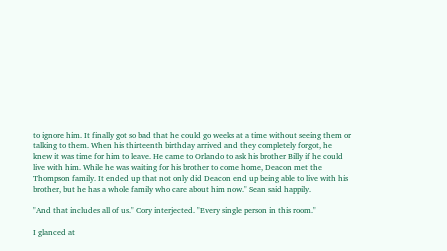to ignore him. It finally got so bad that he could go weeks at a time without seeing them or talking to them. When his thirteenth birthday arrived and they completely forgot, he knew it was time for him to leave. He came to Orlando to ask his brother Billy if he could live with him. While he was waiting for his brother to come home, Deacon met the Thompson family. It ended up that not only did Deacon end up being able to live with his brother, but he has a whole family who care about him now." Sean said happily.

"And that includes all of us." Cory interjected. "Every single person in this room."

I glanced at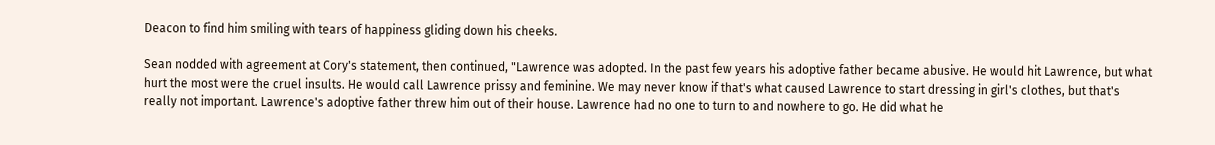Deacon to find him smiling with tears of happiness gliding down his cheeks.

Sean nodded with agreement at Cory's statement, then continued, "Lawrence was adopted. In the past few years his adoptive father became abusive. He would hit Lawrence, but what hurt the most were the cruel insults. He would call Lawrence prissy and feminine. We may never know if that's what caused Lawrence to start dressing in girl's clothes, but that's really not important. Lawrence's adoptive father threw him out of their house. Lawrence had no one to turn to and nowhere to go. He did what he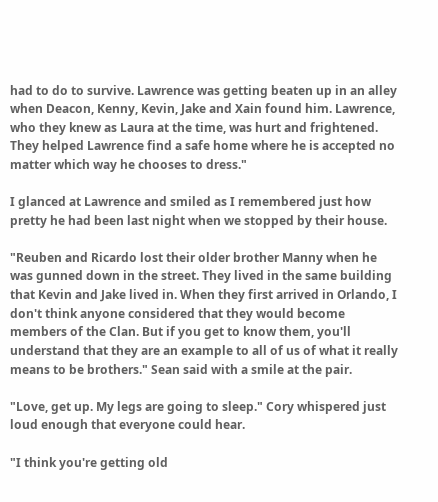had to do to survive. Lawrence was getting beaten up in an alley when Deacon, Kenny, Kevin, Jake and Xain found him. Lawrence, who they knew as Laura at the time, was hurt and frightened. They helped Lawrence find a safe home where he is accepted no matter which way he chooses to dress."

I glanced at Lawrence and smiled as I remembered just how pretty he had been last night when we stopped by their house.

"Reuben and Ricardo lost their older brother Manny when he was gunned down in the street. They lived in the same building that Kevin and Jake lived in. When they first arrived in Orlando, I don't think anyone considered that they would become members of the Clan. But if you get to know them, you'll understand that they are an example to all of us of what it really means to be brothers." Sean said with a smile at the pair.

"Love, get up. My legs are going to sleep." Cory whispered just loud enough that everyone could hear.

"I think you're getting old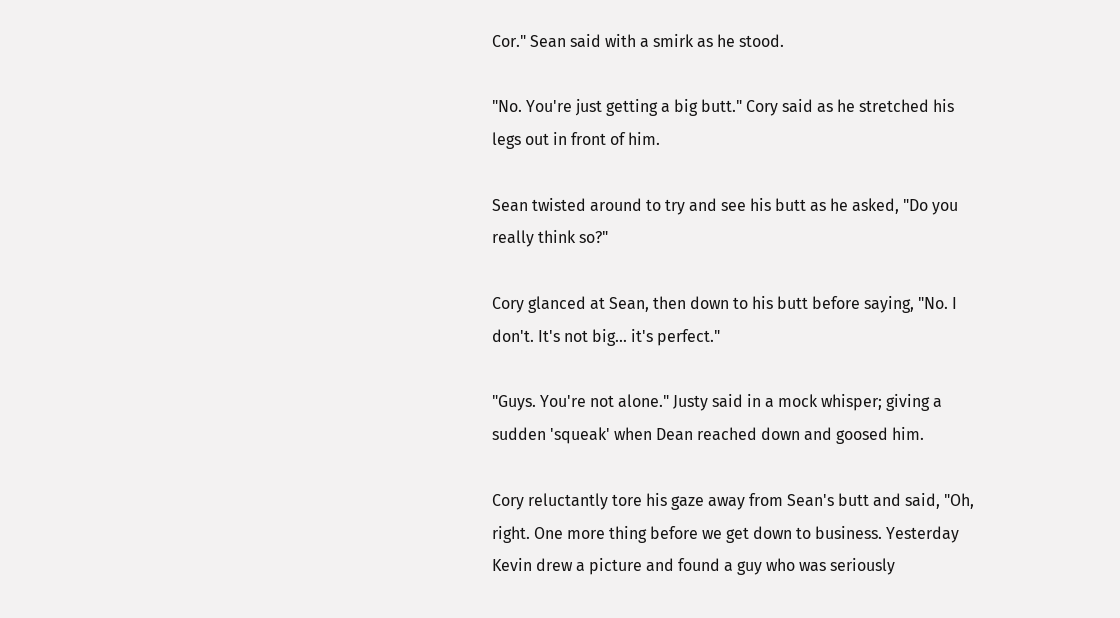Cor." Sean said with a smirk as he stood.

"No. You're just getting a big butt." Cory said as he stretched his legs out in front of him.

Sean twisted around to try and see his butt as he asked, "Do you really think so?"

Cory glanced at Sean, then down to his butt before saying, "No. I don't. It's not big... it's perfect."

"Guys. You're not alone." Justy said in a mock whisper; giving a sudden 'squeak' when Dean reached down and goosed him.

Cory reluctantly tore his gaze away from Sean's butt and said, "Oh, right. One more thing before we get down to business. Yesterday Kevin drew a picture and found a guy who was seriously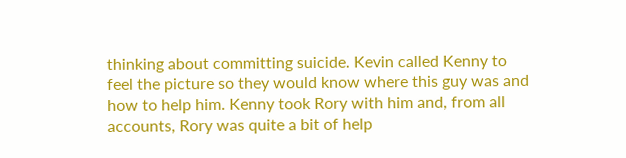thinking about committing suicide. Kevin called Kenny to feel the picture so they would know where this guy was and how to help him. Kenny took Rory with him and, from all accounts, Rory was quite a bit of help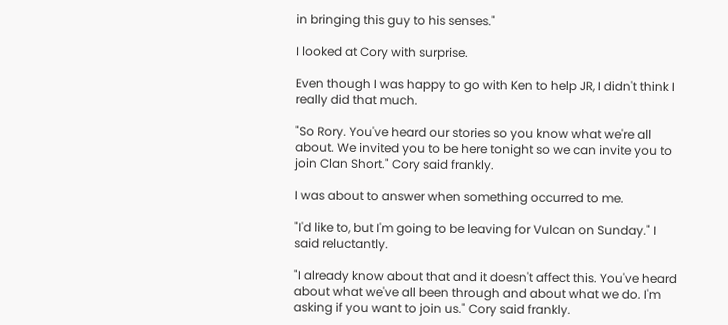in bringing this guy to his senses."

I looked at Cory with surprise.

Even though I was happy to go with Ken to help JR, I didn't think I really did that much.

"So Rory. You've heard our stories so you know what we're all about. We invited you to be here tonight so we can invite you to join Clan Short." Cory said frankly.

I was about to answer when something occurred to me.

"I'd like to, but I'm going to be leaving for Vulcan on Sunday." I said reluctantly.

"I already know about that and it doesn't affect this. You've heard about what we've all been through and about what we do. I'm asking if you want to join us." Cory said frankly.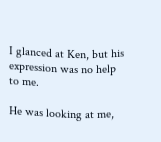I glanced at Ken, but his expression was no help to me.

He was looking at me,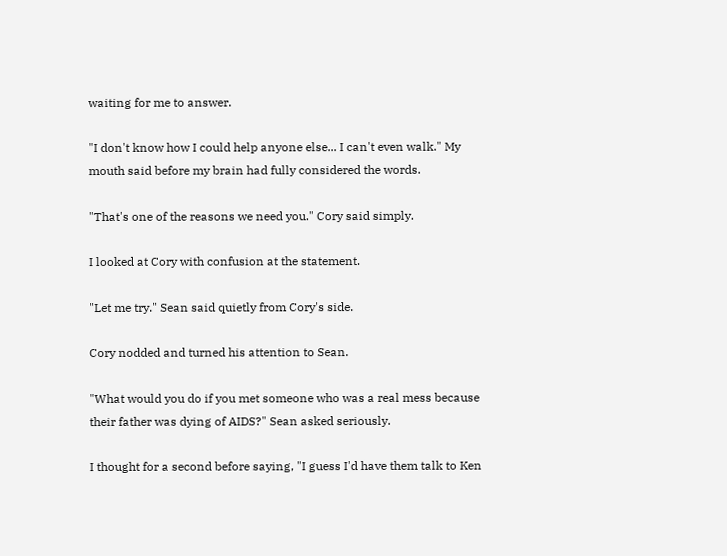waiting for me to answer.

"I don't know how I could help anyone else... I can't even walk." My mouth said before my brain had fully considered the words.

"That's one of the reasons we need you." Cory said simply.

I looked at Cory with confusion at the statement.

"Let me try." Sean said quietly from Cory's side.

Cory nodded and turned his attention to Sean.

"What would you do if you met someone who was a real mess because their father was dying of AIDS?" Sean asked seriously.

I thought for a second before saying, "I guess I'd have them talk to Ken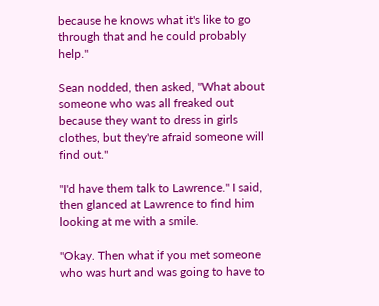because he knows what it's like to go through that and he could probably help."

Sean nodded, then asked, "What about someone who was all freaked out because they want to dress in girls clothes, but they're afraid someone will find out."

"I'd have them talk to Lawrence." I said, then glanced at Lawrence to find him looking at me with a smile.

"Okay. Then what if you met someone who was hurt and was going to have to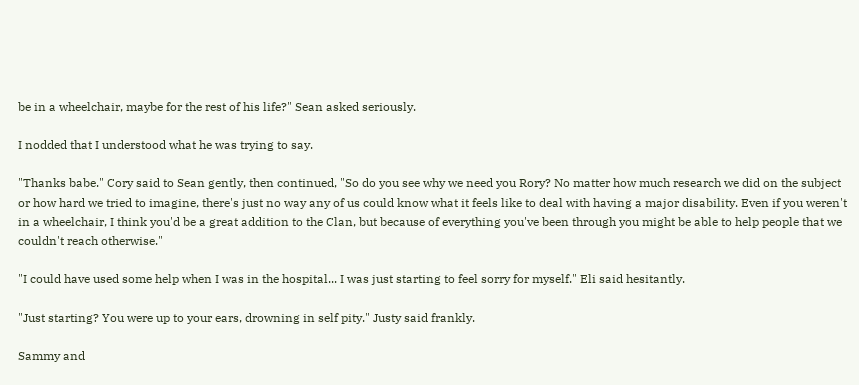be in a wheelchair, maybe for the rest of his life?" Sean asked seriously.

I nodded that I understood what he was trying to say.

"Thanks babe." Cory said to Sean gently, then continued, "So do you see why we need you Rory? No matter how much research we did on the subject or how hard we tried to imagine, there's just no way any of us could know what it feels like to deal with having a major disability. Even if you weren't in a wheelchair, I think you'd be a great addition to the Clan, but because of everything you've been through you might be able to help people that we couldn't reach otherwise."

"I could have used some help when I was in the hospital... I was just starting to feel sorry for myself." Eli said hesitantly.

"Just starting? You were up to your ears, drowning in self pity." Justy said frankly.

Sammy and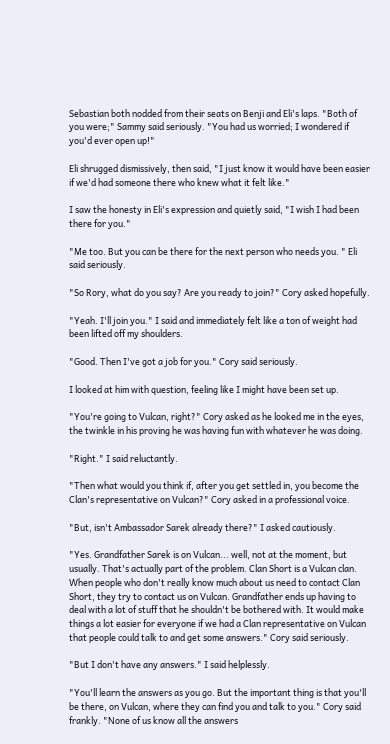Sebastian both nodded from their seats on Benji and Eli's laps. "Both of you were;" Sammy said seriously. "You had us worried; I wondered if you'd ever open up!"

Eli shrugged dismissively, then said, "I just know it would have been easier if we'd had someone there who knew what it felt like."

I saw the honesty in Eli's expression and quietly said, "I wish I had been there for you."

"Me too. But you can be there for the next person who needs you. " Eli said seriously.

"So Rory, what do you say? Are you ready to join?" Cory asked hopefully.

"Yeah. I'll join you." I said and immediately felt like a ton of weight had been lifted off my shoulders.

"Good. Then I've got a job for you." Cory said seriously.

I looked at him with question, feeling like I might have been set up.

"You're going to Vulcan, right?" Cory asked as he looked me in the eyes, the twinkle in his proving he was having fun with whatever he was doing.

"Right." I said reluctantly.

"Then what would you think if, after you get settled in, you become the Clan's representative on Vulcan?" Cory asked in a professional voice.

"But, isn't Ambassador Sarek already there?" I asked cautiously.

"Yes. Grandfather Sarek is on Vulcan... well, not at the moment, but usually. That's actually part of the problem. Clan Short is a Vulcan clan. When people who don't really know much about us need to contact Clan Short, they try to contact us on Vulcan. Grandfather ends up having to deal with a lot of stuff that he shouldn't be bothered with. It would make things a lot easier for everyone if we had a Clan representative on Vulcan that people could talk to and get some answers." Cory said seriously.

"But I don't have any answers." I said helplessly.

"You'll learn the answers as you go. But the important thing is that you'll be there, on Vulcan, where they can find you and talk to you." Cory said frankly. "None of us know all the answers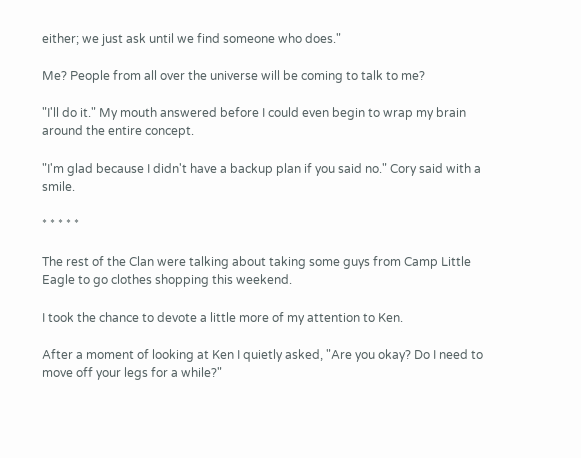either; we just ask until we find someone who does."

Me? People from all over the universe will be coming to talk to me?

"I'll do it." My mouth answered before I could even begin to wrap my brain around the entire concept.

"I'm glad because I didn't have a backup plan if you said no." Cory said with a smile.

* * * * *

The rest of the Clan were talking about taking some guys from Camp Little Eagle to go clothes shopping this weekend.

I took the chance to devote a little more of my attention to Ken.

After a moment of looking at Ken I quietly asked, "Are you okay? Do I need to move off your legs for a while?"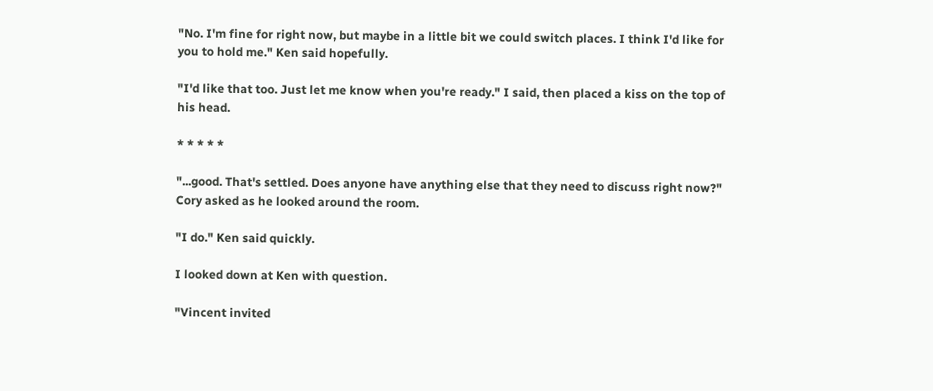"No. I'm fine for right now, but maybe in a little bit we could switch places. I think I'd like for you to hold me." Ken said hopefully.

"I'd like that too. Just let me know when you're ready." I said, then placed a kiss on the top of his head.

* * * * *

"...good. That's settled. Does anyone have anything else that they need to discuss right now?" Cory asked as he looked around the room.

"I do." Ken said quickly.

I looked down at Ken with question.

"Vincent invited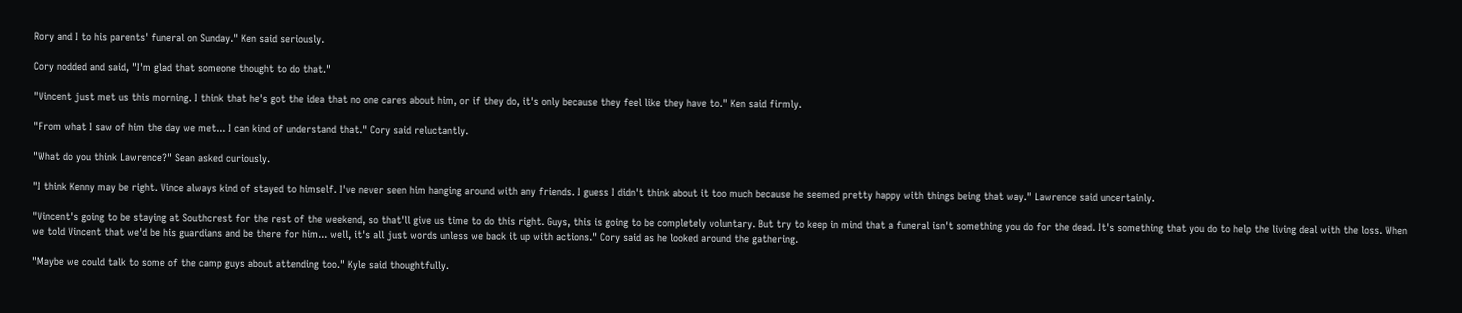Rory and I to his parents' funeral on Sunday." Ken said seriously.

Cory nodded and said, "I'm glad that someone thought to do that."

"Vincent just met us this morning. I think that he's got the idea that no one cares about him, or if they do, it's only because they feel like they have to." Ken said firmly.

"From what I saw of him the day we met... I can kind of understand that." Cory said reluctantly.

"What do you think Lawrence?" Sean asked curiously.

"I think Kenny may be right. Vince always kind of stayed to himself. I've never seen him hanging around with any friends. I guess I didn't think about it too much because he seemed pretty happy with things being that way." Lawrence said uncertainly.

"Vincent's going to be staying at Southcrest for the rest of the weekend, so that'll give us time to do this right. Guys, this is going to be completely voluntary. But try to keep in mind that a funeral isn't something you do for the dead. It's something that you do to help the living deal with the loss. When we told Vincent that we'd be his guardians and be there for him... well, it's all just words unless we back it up with actions." Cory said as he looked around the gathering.

"Maybe we could talk to some of the camp guys about attending too." Kyle said thoughtfully.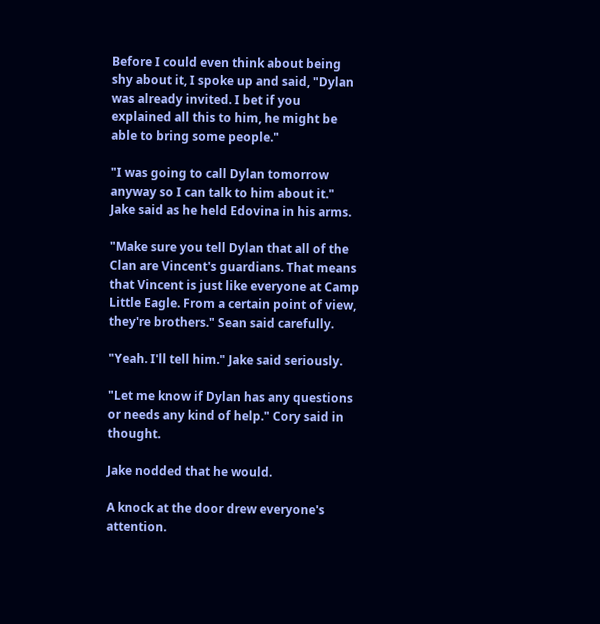Before I could even think about being shy about it, I spoke up and said, "Dylan was already invited. I bet if you explained all this to him, he might be able to bring some people."

"I was going to call Dylan tomorrow anyway so I can talk to him about it." Jake said as he held Edovina in his arms.

"Make sure you tell Dylan that all of the Clan are Vincent's guardians. That means that Vincent is just like everyone at Camp Little Eagle. From a certain point of view, they're brothers." Sean said carefully.

"Yeah. I'll tell him." Jake said seriously.

"Let me know if Dylan has any questions or needs any kind of help." Cory said in thought.

Jake nodded that he would.

A knock at the door drew everyone's attention.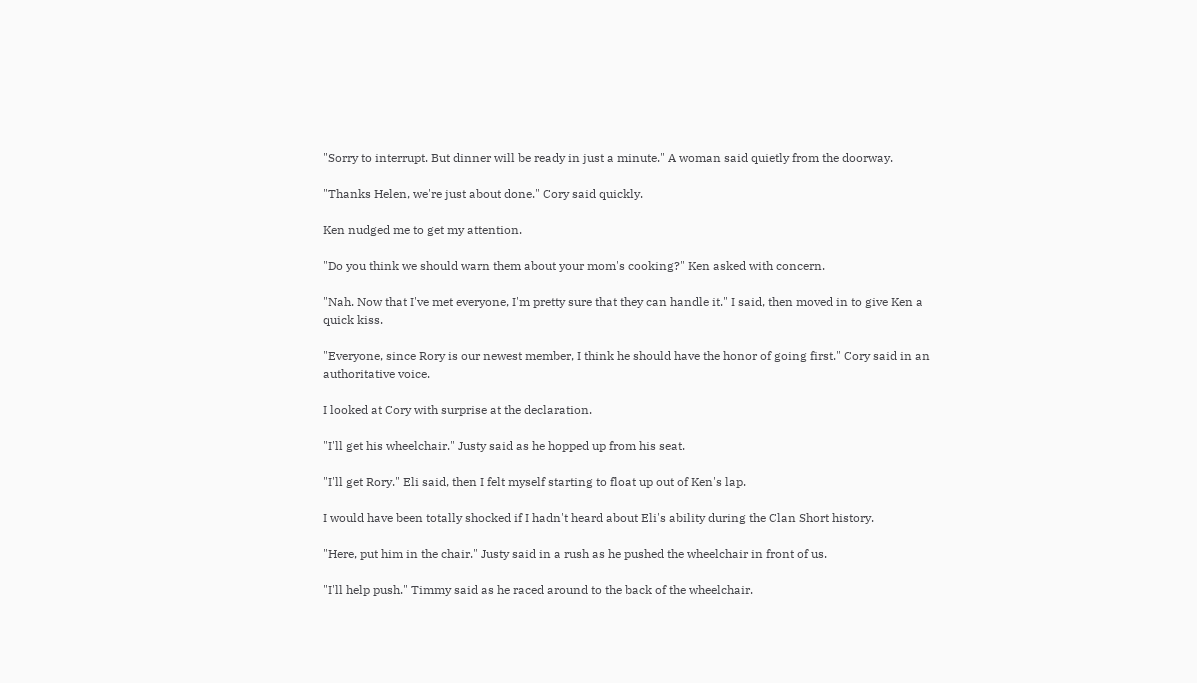"Sorry to interrupt. But dinner will be ready in just a minute." A woman said quietly from the doorway.

"Thanks Helen, we're just about done." Cory said quickly.

Ken nudged me to get my attention.

"Do you think we should warn them about your mom's cooking?" Ken asked with concern.

"Nah. Now that I've met everyone, I'm pretty sure that they can handle it." I said, then moved in to give Ken a quick kiss.

"Everyone, since Rory is our newest member, I think he should have the honor of going first." Cory said in an authoritative voice.

I looked at Cory with surprise at the declaration.

"I'll get his wheelchair." Justy said as he hopped up from his seat.

"I'll get Rory." Eli said, then I felt myself starting to float up out of Ken's lap.

I would have been totally shocked if I hadn't heard about Eli's ability during the Clan Short history.

"Here, put him in the chair." Justy said in a rush as he pushed the wheelchair in front of us.

"I'll help push." Timmy said as he raced around to the back of the wheelchair.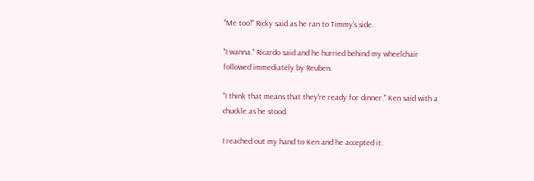"Me too!" Ricky said as he ran to Timmy's side.

"I wanna." Ricardo said and he hurried behind my wheelchair followed immediately by Reuben.

"I think that means that they're ready for dinner." Ken said with a chuckle as he stood.

I reached out my hand to Ken and he accepted it.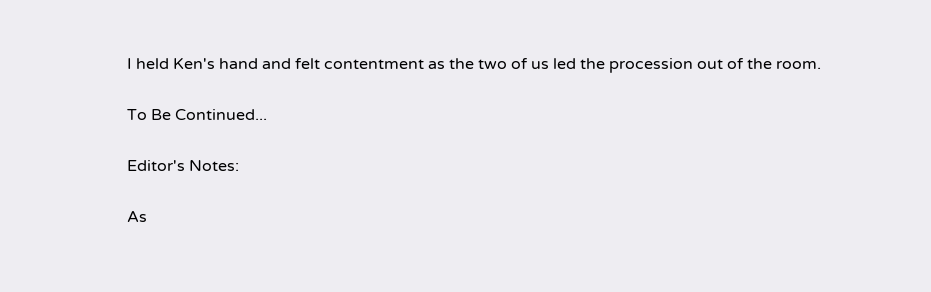I held Ken's hand and felt contentment as the two of us led the procession out of the room.

To Be Continued...

Editor's Notes:

As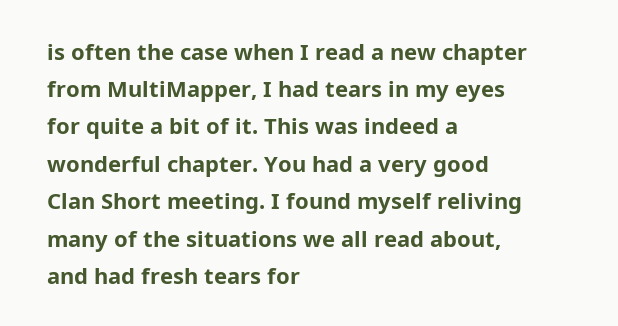is often the case when I read a new chapter from MultiMapper, I had tears in my eyes for quite a bit of it. This was indeed a wonderful chapter. You had a very good Clan Short meeting. I found myself reliving many of the situations we all read about, and had fresh tears for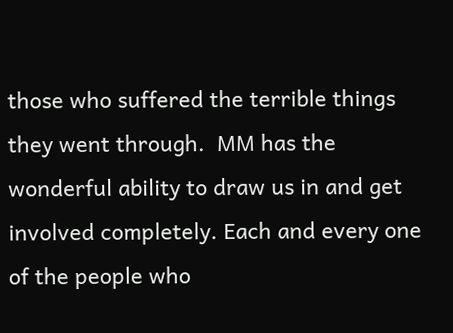those who suffered the terrible things they went through.  MM has the wonderful ability to draw us in and get involved completely. Each and every one of the people who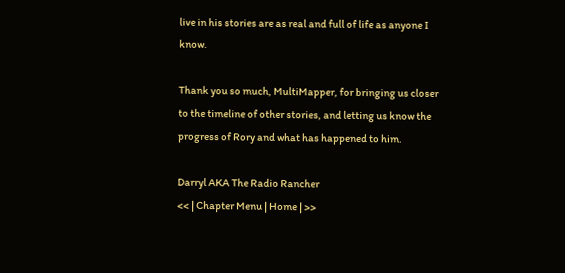live in his stories are as real and full of life as anyone I know.

Thank you so much, MultiMapper, for bringing us closer to the timeline of other stories, and letting us know the progress of Rory and what has happened to him.

Darryl AKA The Radio Rancher
<< | Chapter Menu | Home | >>